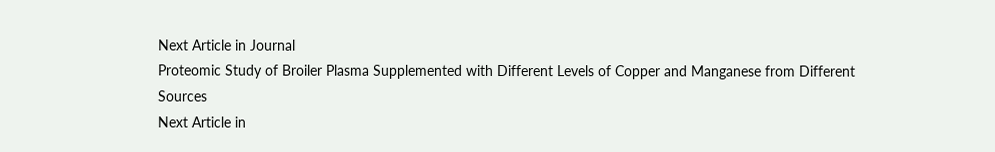Next Article in Journal
Proteomic Study of Broiler Plasma Supplemented with Different Levels of Copper and Manganese from Different Sources
Next Article in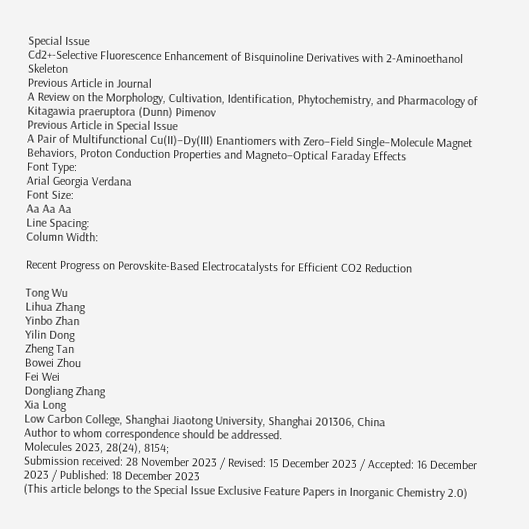Special Issue
Cd2+-Selective Fluorescence Enhancement of Bisquinoline Derivatives with 2-Aminoethanol Skeleton
Previous Article in Journal
A Review on the Morphology, Cultivation, Identification, Phytochemistry, and Pharmacology of Kitagawia praeruptora (Dunn) Pimenov
Previous Article in Special Issue
A Pair of Multifunctional Cu(II)–Dy(III) Enantiomers with Zero–Field Single–Molecule Magnet Behaviors, Proton Conduction Properties and Magneto–Optical Faraday Effects
Font Type:
Arial Georgia Verdana
Font Size:
Aa Aa Aa
Line Spacing:
Column Width:

Recent Progress on Perovskite-Based Electrocatalysts for Efficient CO2 Reduction

Tong Wu
Lihua Zhang
Yinbo Zhan
Yilin Dong
Zheng Tan
Bowei Zhou
Fei Wei
Dongliang Zhang
Xia Long
Low Carbon College, Shanghai Jiaotong University, Shanghai 201306, China
Author to whom correspondence should be addressed.
Molecules 2023, 28(24), 8154;
Submission received: 28 November 2023 / Revised: 15 December 2023 / Accepted: 16 December 2023 / Published: 18 December 2023
(This article belongs to the Special Issue Exclusive Feature Papers in Inorganic Chemistry 2.0)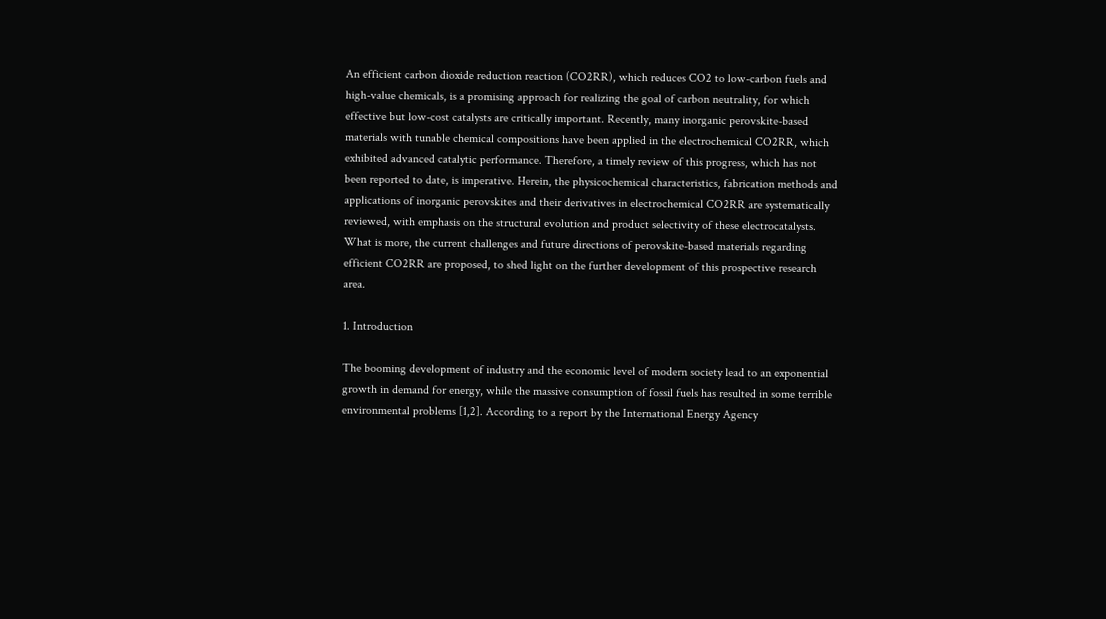An efficient carbon dioxide reduction reaction (CO2RR), which reduces CO2 to low-carbon fuels and high-value chemicals, is a promising approach for realizing the goal of carbon neutrality, for which effective but low-cost catalysts are critically important. Recently, many inorganic perovskite-based materials with tunable chemical compositions have been applied in the electrochemical CO2RR, which exhibited advanced catalytic performance. Therefore, a timely review of this progress, which has not been reported to date, is imperative. Herein, the physicochemical characteristics, fabrication methods and applications of inorganic perovskites and their derivatives in electrochemical CO2RR are systematically reviewed, with emphasis on the structural evolution and product selectivity of these electrocatalysts. What is more, the current challenges and future directions of perovskite-based materials regarding efficient CO2RR are proposed, to shed light on the further development of this prospective research area.

1. Introduction

The booming development of industry and the economic level of modern society lead to an exponential growth in demand for energy, while the massive consumption of fossil fuels has resulted in some terrible environmental problems [1,2]. According to a report by the International Energy Agency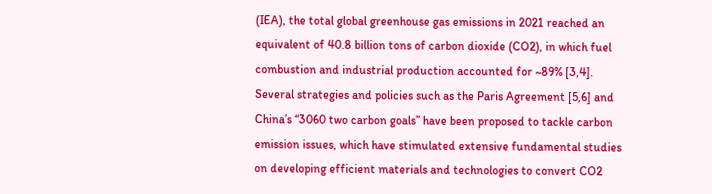(IEA), the total global greenhouse gas emissions in 2021 reached an equivalent of 40.8 billion tons of carbon dioxide (CO2), in which fuel combustion and industrial production accounted for ~89% [3,4]. Several strategies and policies such as the Paris Agreement [5,6] and China’s “3060 two carbon goals” have been proposed to tackle carbon emission issues, which have stimulated extensive fundamental studies on developing efficient materials and technologies to convert CO2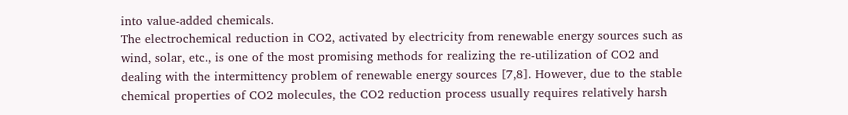into value-added chemicals.
The electrochemical reduction in CO2, activated by electricity from renewable energy sources such as wind, solar, etc., is one of the most promising methods for realizing the re-utilization of CO2 and dealing with the intermittency problem of renewable energy sources [7,8]. However, due to the stable chemical properties of CO2 molecules, the CO2 reduction process usually requires relatively harsh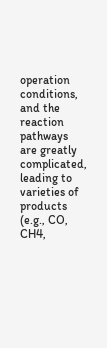operation conditions, and the reaction pathways are greatly complicated, leading to varieties of products (e.g., CO, CH4,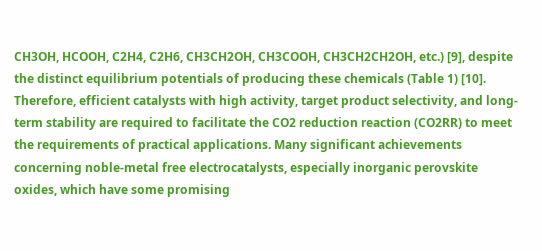CH3OH, HCOOH, C2H4, C2H6, CH3CH2OH, CH3COOH, CH3CH2CH2OH, etc.) [9], despite the distinct equilibrium potentials of producing these chemicals (Table 1) [10]. Therefore, efficient catalysts with high activity, target product selectivity, and long-term stability are required to facilitate the CO2 reduction reaction (CO2RR) to meet the requirements of practical applications. Many significant achievements concerning noble-metal free electrocatalysts, especially inorganic perovskite oxides, which have some promising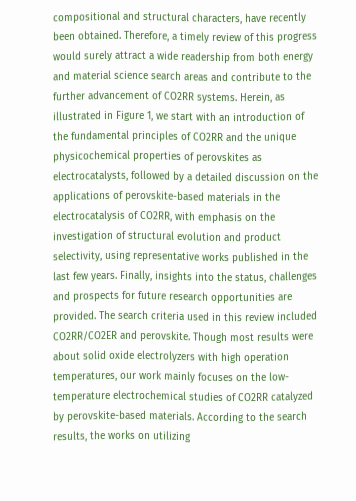compositional and structural characters, have recently been obtained. Therefore, a timely review of this progress would surely attract a wide readership from both energy and material science search areas and contribute to the further advancement of CO2RR systems. Herein, as illustrated in Figure 1, we start with an introduction of the fundamental principles of CO2RR and the unique physicochemical properties of perovskites as electrocatalysts, followed by a detailed discussion on the applications of perovskite-based materials in the electrocatalysis of CO2RR, with emphasis on the investigation of structural evolution and product selectivity, using representative works published in the last few years. Finally, insights into the status, challenges and prospects for future research opportunities are provided. The search criteria used in this review included CO2RR/CO2ER and perovskite. Though most results were about solid oxide electrolyzers with high operation temperatures, our work mainly focuses on the low-temperature electrochemical studies of CO2RR catalyzed by perovskite-based materials. According to the search results, the works on utilizing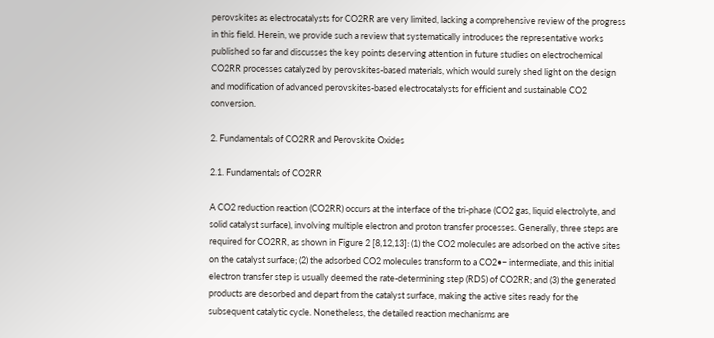perovskites as electrocatalysts for CO2RR are very limited, lacking a comprehensive review of the progress in this field. Herein, we provide such a review that systematically introduces the representative works published so far and discusses the key points deserving attention in future studies on electrochemical CO2RR processes catalyzed by perovskites-based materials, which would surely shed light on the design and modification of advanced perovskites-based electrocatalysts for efficient and sustainable CO2 conversion.

2. Fundamentals of CO2RR and Perovskite Oxides

2.1. Fundamentals of CO2RR

A CO2 reduction reaction (CO2RR) occurs at the interface of the tri-phase (CO2 gas, liquid electrolyte, and solid catalyst surface), involving multiple electron and proton transfer processes. Generally, three steps are required for CO2RR, as shown in Figure 2 [8,12,13]: (1) the CO2 molecules are adsorbed on the active sites on the catalyst surface; (2) the adsorbed CO2 molecules transform to a CO2•− intermediate, and this initial electron transfer step is usually deemed the rate-determining step (RDS) of CO2RR; and (3) the generated products are desorbed and depart from the catalyst surface, making the active sites ready for the subsequent catalytic cycle. Nonetheless, the detailed reaction mechanisms are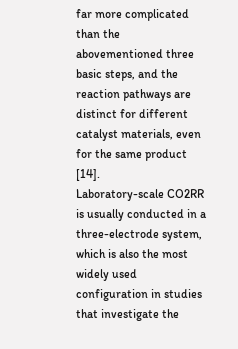far more complicated than the abovementioned three basic steps, and the reaction pathways are distinct for different catalyst materials, even for the same product [14].
Laboratory-scale CO2RR is usually conducted in a three-electrode system, which is also the most widely used configuration in studies that investigate the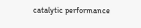catalytic performance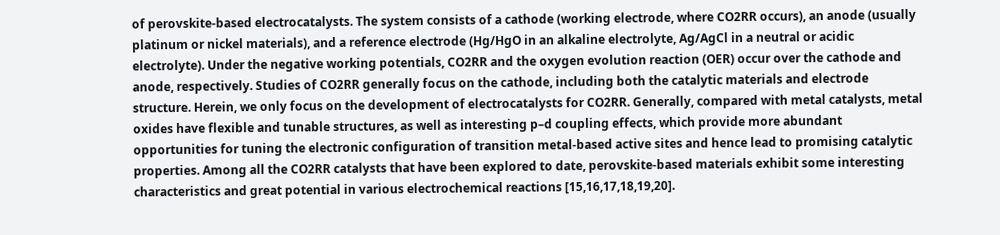of perovskite-based electrocatalysts. The system consists of a cathode (working electrode, where CO2RR occurs), an anode (usually platinum or nickel materials), and a reference electrode (Hg/HgO in an alkaline electrolyte, Ag/AgCl in a neutral or acidic electrolyte). Under the negative working potentials, CO2RR and the oxygen evolution reaction (OER) occur over the cathode and anode, respectively. Studies of CO2RR generally focus on the cathode, including both the catalytic materials and electrode structure. Herein, we only focus on the development of electrocatalysts for CO2RR. Generally, compared with metal catalysts, metal oxides have flexible and tunable structures, as well as interesting p–d coupling effects, which provide more abundant opportunities for tuning the electronic configuration of transition metal-based active sites and hence lead to promising catalytic properties. Among all the CO2RR catalysts that have been explored to date, perovskite-based materials exhibit some interesting characteristics and great potential in various electrochemical reactions [15,16,17,18,19,20].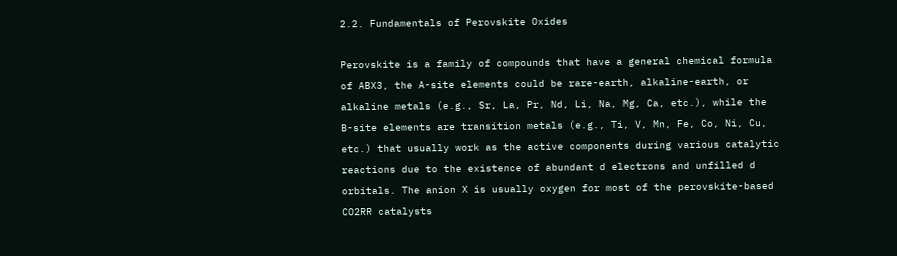2.2. Fundamentals of Perovskite Oxides

Perovskite is a family of compounds that have a general chemical formula of ABX3, the A-site elements could be rare-earth, alkaline-earth, or alkaline metals (e.g., Sr, La, Pr, Nd, Li, Na, Mg, Ca, etc.), while the B-site elements are transition metals (e.g., Ti, V, Mn, Fe, Co, Ni, Cu, etc.) that usually work as the active components during various catalytic reactions due to the existence of abundant d electrons and unfilled d orbitals. The anion X is usually oxygen for most of the perovskite-based CO2RR catalysts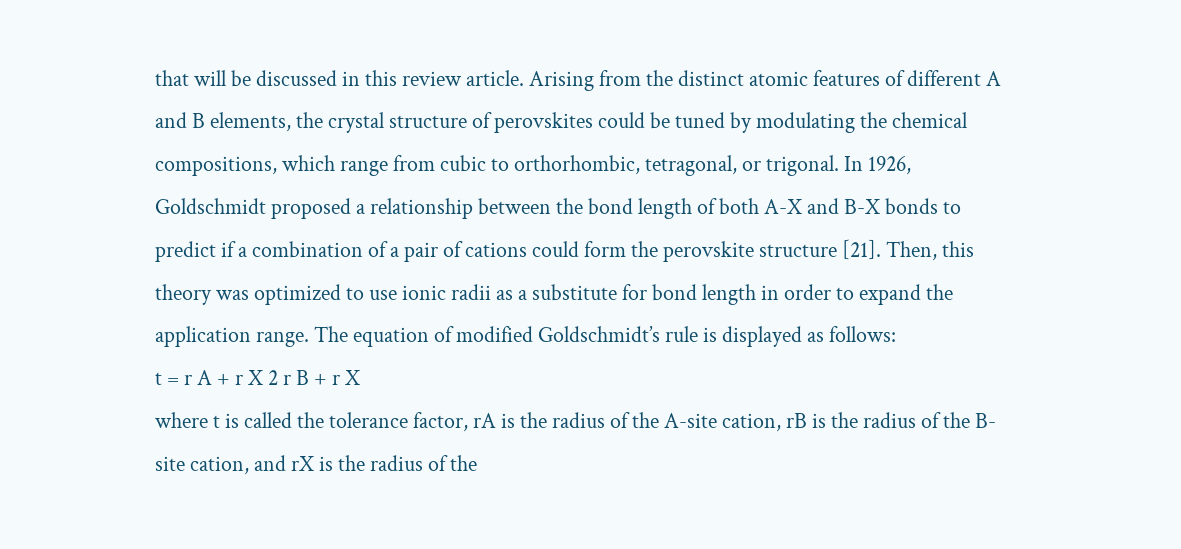that will be discussed in this review article. Arising from the distinct atomic features of different A and B elements, the crystal structure of perovskites could be tuned by modulating the chemical compositions, which range from cubic to orthorhombic, tetragonal, or trigonal. In 1926, Goldschmidt proposed a relationship between the bond length of both A-X and B-X bonds to predict if a combination of a pair of cations could form the perovskite structure [21]. Then, this theory was optimized to use ionic radii as a substitute for bond length in order to expand the application range. The equation of modified Goldschmidt’s rule is displayed as follows:
t = r A + r X 2 r B + r X
where t is called the tolerance factor, rA is the radius of the A-site cation, rB is the radius of the B-site cation, and rX is the radius of the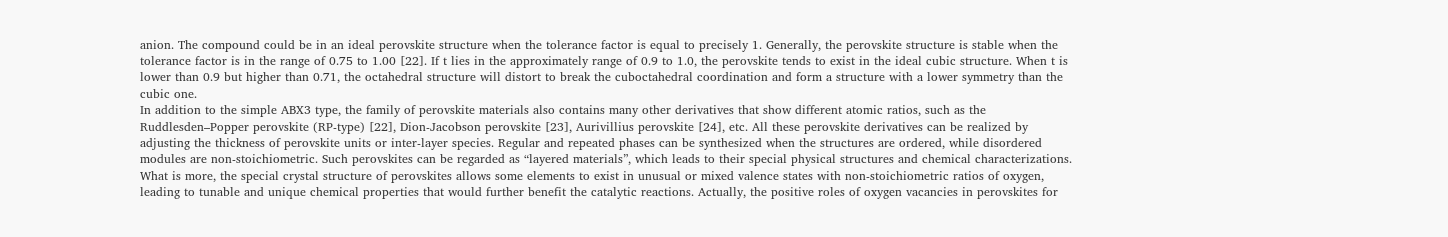anion. The compound could be in an ideal perovskite structure when the tolerance factor is equal to precisely 1. Generally, the perovskite structure is stable when the tolerance factor is in the range of 0.75 to 1.00 [22]. If t lies in the approximately range of 0.9 to 1.0, the perovskite tends to exist in the ideal cubic structure. When t is lower than 0.9 but higher than 0.71, the octahedral structure will distort to break the cuboctahedral coordination and form a structure with a lower symmetry than the cubic one.
In addition to the simple ABX3 type, the family of perovskite materials also contains many other derivatives that show different atomic ratios, such as the Ruddlesden–Popper perovskite (RP-type) [22], Dion-Jacobson perovskite [23], Aurivillius perovskite [24], etc. All these perovskite derivatives can be realized by adjusting the thickness of perovskite units or inter-layer species. Regular and repeated phases can be synthesized when the structures are ordered, while disordered modules are non-stoichiometric. Such perovskites can be regarded as “layered materials”, which leads to their special physical structures and chemical characterizations. What is more, the special crystal structure of perovskites allows some elements to exist in unusual or mixed valence states with non-stoichiometric ratios of oxygen, leading to tunable and unique chemical properties that would further benefit the catalytic reactions. Actually, the positive roles of oxygen vacancies in perovskites for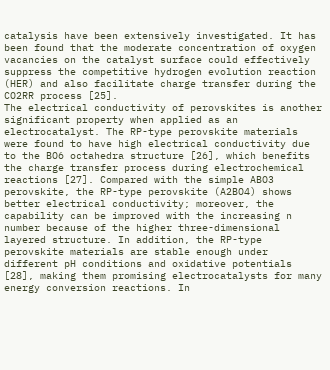catalysis have been extensively investigated. It has been found that the moderate concentration of oxygen vacancies on the catalyst surface could effectively suppress the competitive hydrogen evolution reaction (HER) and also facilitate charge transfer during the CO2RR process [25].
The electrical conductivity of perovskites is another significant property when applied as an electrocatalyst. The RP-type perovskite materials were found to have high electrical conductivity due to the BO6 octahedra structure [26], which benefits the charge transfer process during electrochemical reactions [27]. Compared with the simple ABO3 perovskite, the RP-type perovskite (A2BO4) shows better electrical conductivity; moreover, the capability can be improved with the increasing n number because of the higher three-dimensional layered structure. In addition, the RP-type perovskite materials are stable enough under different pH conditions and oxidative potentials [28], making them promising electrocatalysts for many energy conversion reactions. In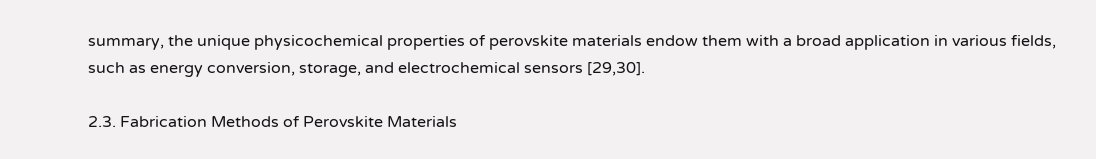summary, the unique physicochemical properties of perovskite materials endow them with a broad application in various fields, such as energy conversion, storage, and electrochemical sensors [29,30].

2.3. Fabrication Methods of Perovskite Materials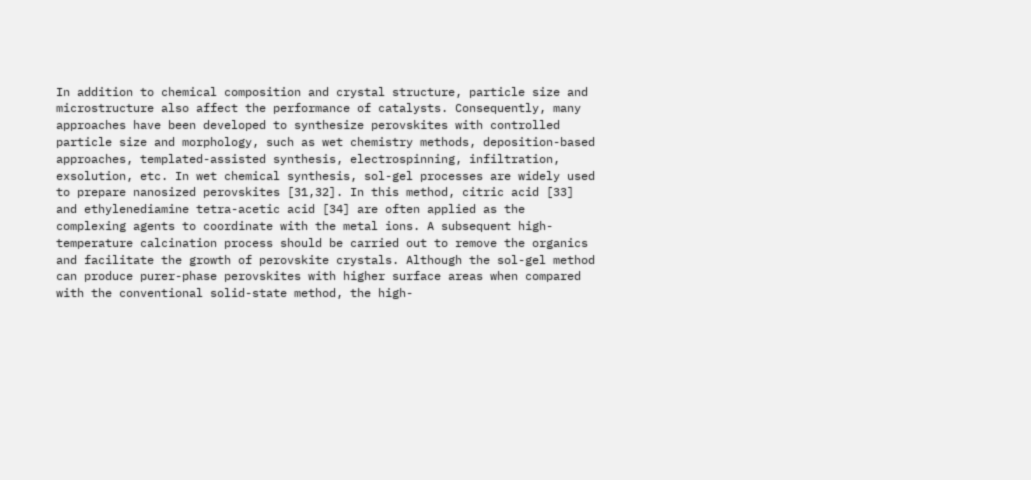In addition to chemical composition and crystal structure, particle size and microstructure also affect the performance of catalysts. Consequently, many approaches have been developed to synthesize perovskites with controlled particle size and morphology, such as wet chemistry methods, deposition-based approaches, templated-assisted synthesis, electrospinning, infiltration, exsolution, etc. In wet chemical synthesis, sol-gel processes are widely used to prepare nanosized perovskites [31,32]. In this method, citric acid [33] and ethylenediamine tetra-acetic acid [34] are often applied as the complexing agents to coordinate with the metal ions. A subsequent high-temperature calcination process should be carried out to remove the organics and facilitate the growth of perovskite crystals. Although the sol-gel method can produce purer-phase perovskites with higher surface areas when compared with the conventional solid-state method, the high-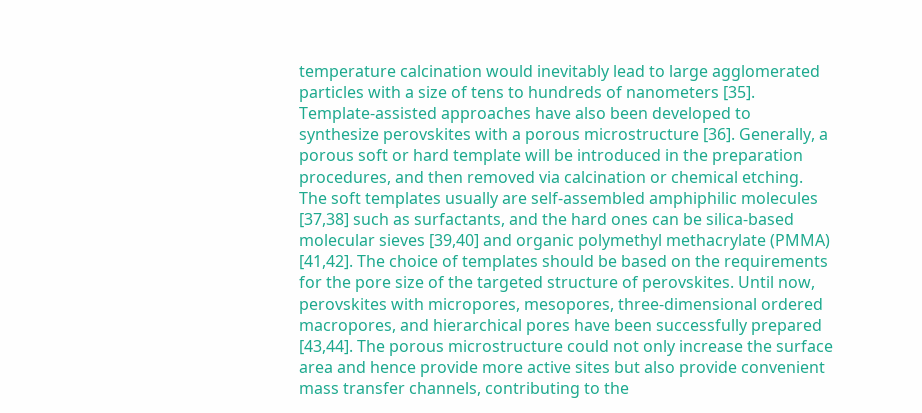temperature calcination would inevitably lead to large agglomerated particles with a size of tens to hundreds of nanometers [35]. Template-assisted approaches have also been developed to synthesize perovskites with a porous microstructure [36]. Generally, a porous soft or hard template will be introduced in the preparation procedures, and then removed via calcination or chemical etching. The soft templates usually are self-assembled amphiphilic molecules [37,38] such as surfactants, and the hard ones can be silica-based molecular sieves [39,40] and organic polymethyl methacrylate (PMMA) [41,42]. The choice of templates should be based on the requirements for the pore size of the targeted structure of perovskites. Until now, perovskites with micropores, mesopores, three-dimensional ordered macropores, and hierarchical pores have been successfully prepared [43,44]. The porous microstructure could not only increase the surface area and hence provide more active sites but also provide convenient mass transfer channels, contributing to the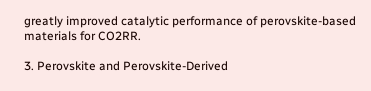greatly improved catalytic performance of perovskite-based materials for CO2RR.

3. Perovskite and Perovskite-Derived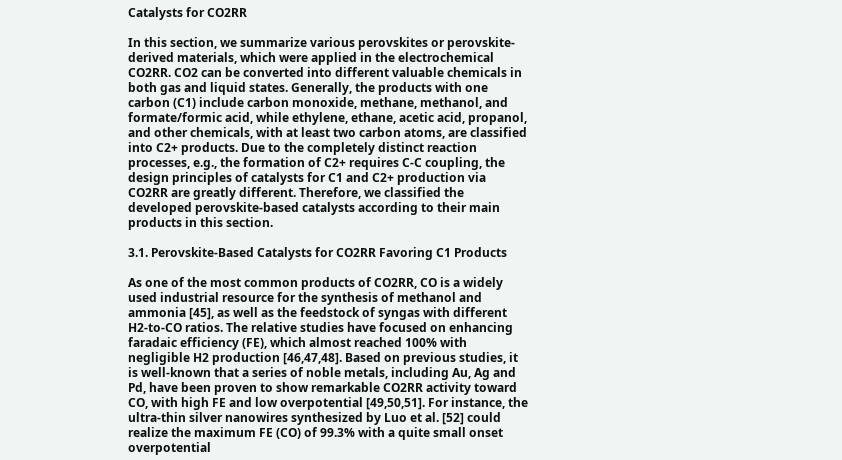Catalysts for CO2RR

In this section, we summarize various perovskites or perovskite-derived materials, which were applied in the electrochemical CO2RR. CO2 can be converted into different valuable chemicals in both gas and liquid states. Generally, the products with one carbon (C1) include carbon monoxide, methane, methanol, and formate/formic acid, while ethylene, ethane, acetic acid, propanol, and other chemicals, with at least two carbon atoms, are classified into C2+ products. Due to the completely distinct reaction processes, e.g., the formation of C2+ requires C-C coupling, the design principles of catalysts for C1 and C2+ production via CO2RR are greatly different. Therefore, we classified the developed perovskite-based catalysts according to their main products in this section.

3.1. Perovskite-Based Catalysts for CO2RR Favoring C1 Products

As one of the most common products of CO2RR, CO is a widely used industrial resource for the synthesis of methanol and ammonia [45], as well as the feedstock of syngas with different H2-to-CO ratios. The relative studies have focused on enhancing faradaic efficiency (FE), which almost reached 100% with negligible H2 production [46,47,48]. Based on previous studies, it is well-known that a series of noble metals, including Au, Ag and Pd, have been proven to show remarkable CO2RR activity toward CO, with high FE and low overpotential [49,50,51]. For instance, the ultra-thin silver nanowires synthesized by Luo et al. [52] could realize the maximum FE (CO) of 99.3% with a quite small onset overpotential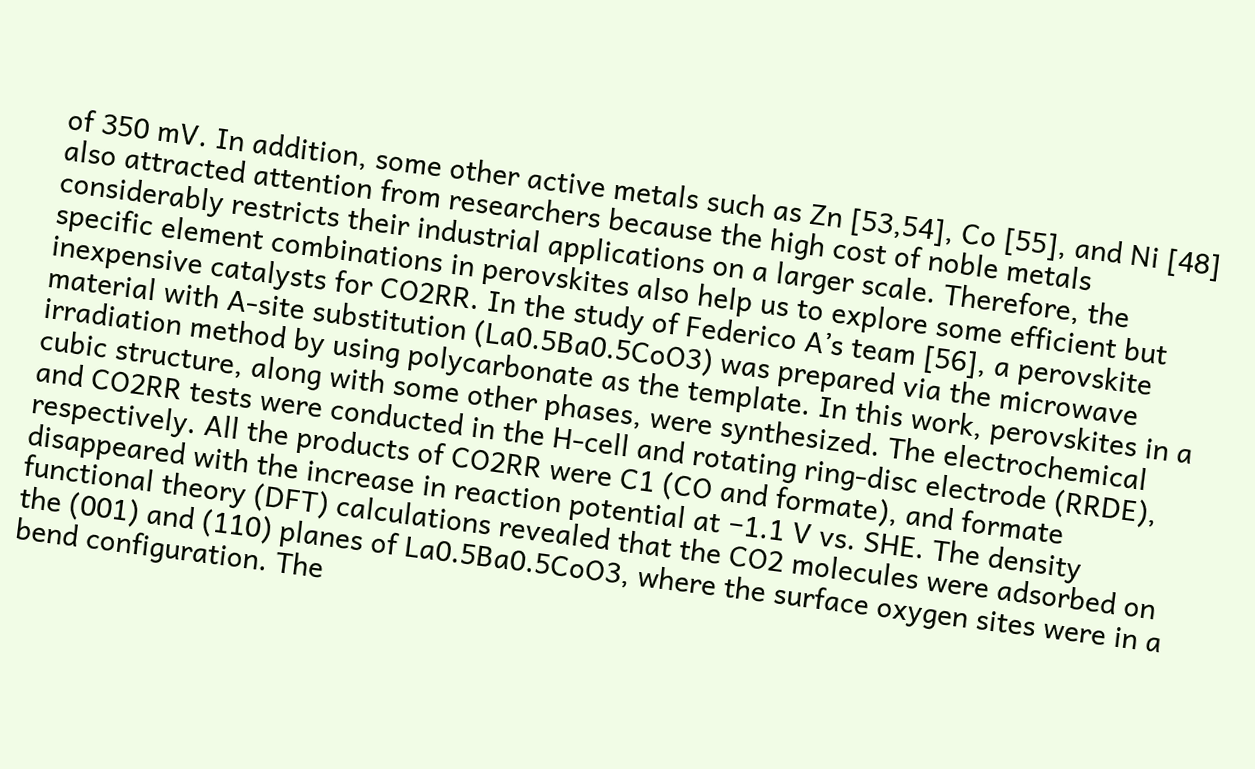of 350 mV. In addition, some other active metals such as Zn [53,54], Co [55], and Ni [48] also attracted attention from researchers because the high cost of noble metals considerably restricts their industrial applications on a larger scale. Therefore, the specific element combinations in perovskites also help us to explore some efficient but inexpensive catalysts for CO2RR. In the study of Federico A’s team [56], a perovskite material with A-site substitution (La0.5Ba0.5CoO3) was prepared via the microwave irradiation method by using polycarbonate as the template. In this work, perovskites in a cubic structure, along with some other phases, were synthesized. The electrochemical and CO2RR tests were conducted in the H-cell and rotating ring-disc electrode (RRDE), respectively. All the products of CO2RR were C1 (CO and formate), and formate disappeared with the increase in reaction potential at −1.1 V vs. SHE. The density functional theory (DFT) calculations revealed that the CO2 molecules were adsorbed on the (001) and (110) planes of La0.5Ba0.5CoO3, where the surface oxygen sites were in a bend configuration. The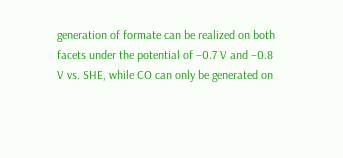generation of formate can be realized on both facets under the potential of −0.7 V and −0.8 V vs. SHE, while CO can only be generated on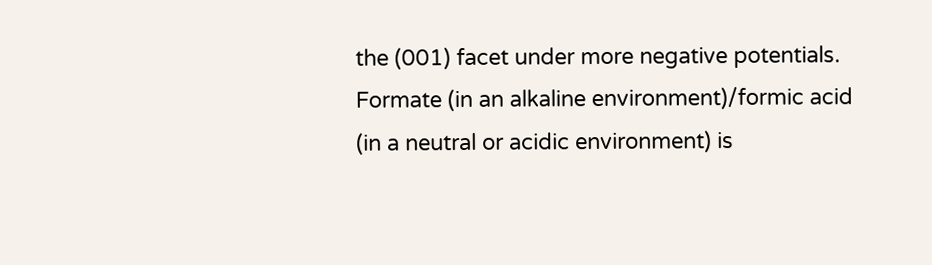the (001) facet under more negative potentials.
Formate (in an alkaline environment)/formic acid (in a neutral or acidic environment) is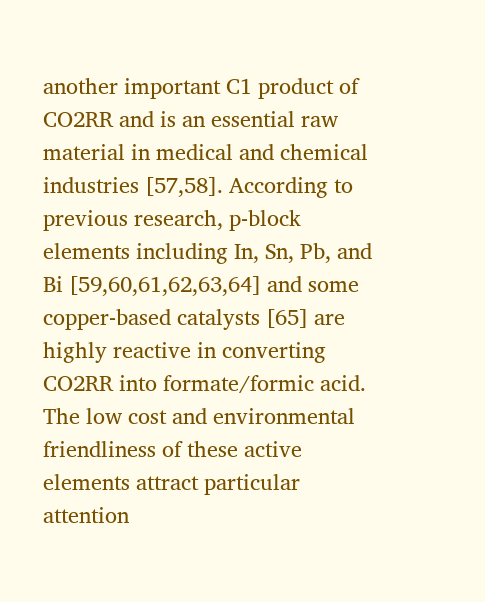another important C1 product of CO2RR and is an essential raw material in medical and chemical industries [57,58]. According to previous research, p-block elements including In, Sn, Pb, and Bi [59,60,61,62,63,64] and some copper-based catalysts [65] are highly reactive in converting CO2RR into formate/formic acid. The low cost and environmental friendliness of these active elements attract particular attention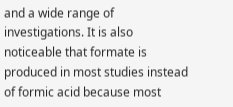and a wide range of investigations. It is also noticeable that formate is produced in most studies instead of formic acid because most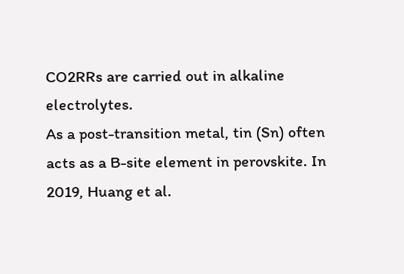CO2RRs are carried out in alkaline electrolytes.
As a post-transition metal, tin (Sn) often acts as a B-site element in perovskite. In 2019, Huang et al.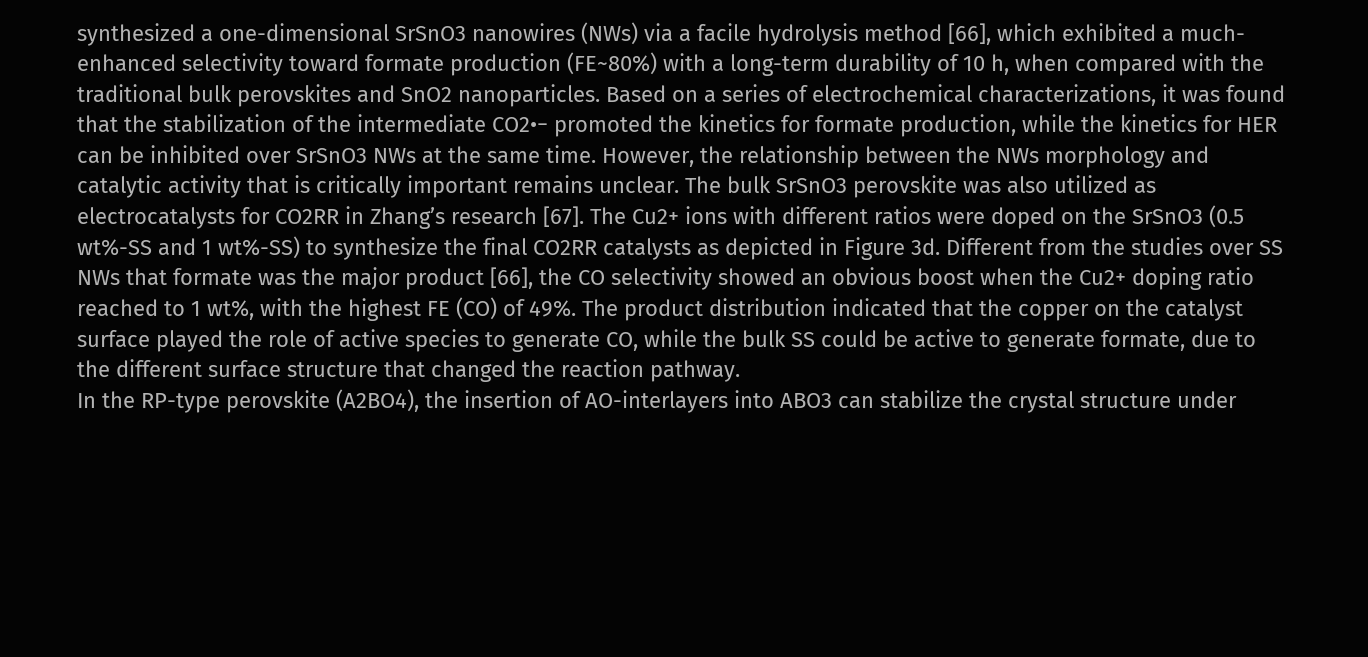synthesized a one-dimensional SrSnO3 nanowires (NWs) via a facile hydrolysis method [66], which exhibited a much-enhanced selectivity toward formate production (FE~80%) with a long-term durability of 10 h, when compared with the traditional bulk perovskites and SnO2 nanoparticles. Based on a series of electrochemical characterizations, it was found that the stabilization of the intermediate CO2•− promoted the kinetics for formate production, while the kinetics for HER can be inhibited over SrSnO3 NWs at the same time. However, the relationship between the NWs morphology and catalytic activity that is critically important remains unclear. The bulk SrSnO3 perovskite was also utilized as electrocatalysts for CO2RR in Zhang’s research [67]. The Cu2+ ions with different ratios were doped on the SrSnO3 (0.5 wt%-SS and 1 wt%-SS) to synthesize the final CO2RR catalysts as depicted in Figure 3d. Different from the studies over SS NWs that formate was the major product [66], the CO selectivity showed an obvious boost when the Cu2+ doping ratio reached to 1 wt%, with the highest FE (CO) of 49%. The product distribution indicated that the copper on the catalyst surface played the role of active species to generate CO, while the bulk SS could be active to generate formate, due to the different surface structure that changed the reaction pathway.
In the RP-type perovskite (A2BO4), the insertion of AO-interlayers into ABO3 can stabilize the crystal structure under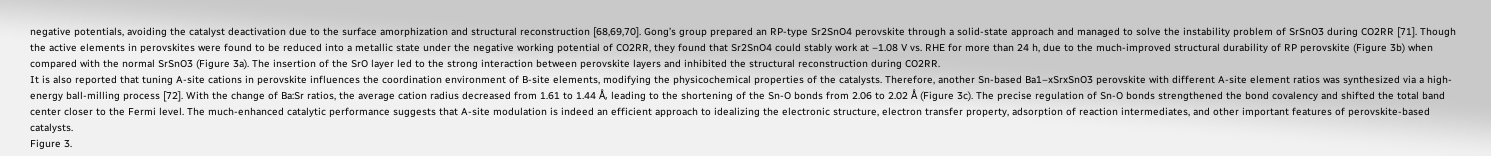negative potentials, avoiding the catalyst deactivation due to the surface amorphization and structural reconstruction [68,69,70]. Gong’s group prepared an RP-type Sr2SnO4 perovskite through a solid-state approach and managed to solve the instability problem of SrSnO3 during CO2RR [71]. Though the active elements in perovskites were found to be reduced into a metallic state under the negative working potential of CO2RR, they found that Sr2SnO4 could stably work at –1.08 V vs. RHE for more than 24 h, due to the much-improved structural durability of RP perovskite (Figure 3b) when compared with the normal SrSnO3 (Figure 3a). The insertion of the SrO layer led to the strong interaction between perovskite layers and inhibited the structural reconstruction during CO2RR.
It is also reported that tuning A-site cations in perovskite influences the coordination environment of B-site elements, modifying the physicochemical properties of the catalysts. Therefore, another Sn-based Ba1–xSrxSnO3 perovskite with different A-site element ratios was synthesized via a high-energy ball-milling process [72]. With the change of Ba:Sr ratios, the average cation radius decreased from 1.61 to 1.44 Å, leading to the shortening of the Sn-O bonds from 2.06 to 2.02 Å (Figure 3c). The precise regulation of Sn-O bonds strengthened the bond covalency and shifted the total band center closer to the Fermi level. The much-enhanced catalytic performance suggests that A-site modulation is indeed an efficient approach to idealizing the electronic structure, electron transfer property, adsorption of reaction intermediates, and other important features of perovskite-based catalysts.
Figure 3.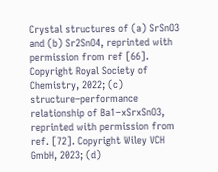Crystal structures of (a) SrSnO3 and (b) Sr2SnO4, reprinted with permission from ref [66]. Copyright Royal Society of Chemistry, 2022; (c) structure–performance relationship of Ba1−xSrxSnO3, reprinted with permission from ref. [72]. Copyright Wiley VCH GmbH, 2023; (d)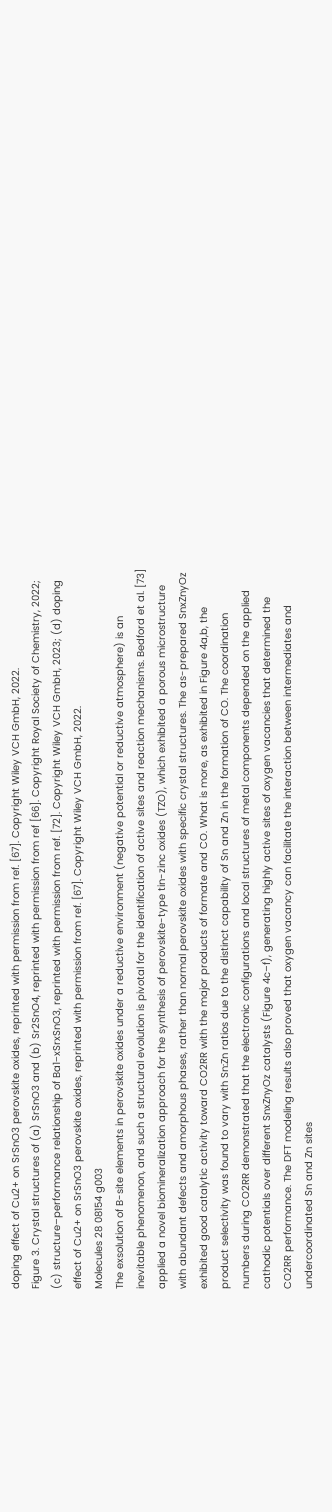doping effect of Cu2+ on SrSnO3 perovskite oxides, reprinted with permission from ref. [67]. Copyright Wiley VCH GmbH, 2022.
Figure 3. Crystal structures of (a) SrSnO3 and (b) Sr2SnO4, reprinted with permission from ref [66]. Copyright Royal Society of Chemistry, 2022; (c) structure–performance relationship of Ba1−xSrxSnO3, reprinted with permission from ref. [72]. Copyright Wiley VCH GmbH, 2023; (d) doping effect of Cu2+ on SrSnO3 perovskite oxides, reprinted with permission from ref. [67]. Copyright Wiley VCH GmbH, 2022.
Molecules 28 08154 g003
The exsolution of B-site elements in perovskite oxides under a reductive environment (negative potential or reductive atmosphere) is an inevitable phenomenon, and such a structural evolution is pivotal for the identification of active sites and reaction mechanisms. Bedford et al. [73] applied a novel biomineralization approach for the synthesis of perovskite-type tin-zinc oxides (TZO), which exhibited a porous microstructure with abundant defects and amorphous phases, rather than normal perovskite oxides with specific crystal structures. The as-prepared SnxZnyOz exhibited good catalytic activity toward CO2RR with the major products of formate and CO. What is more, as exhibited in Figure 4a,b, the product selectivity was found to vary with Sn:Zn ratios due to the distinct capability of Sn and Zn in the formation of CO. The coordination numbers during CO2RR demonstrated that the electronic configurations and local structures of metal components depended on the applied cathodic potentials over different SnxZnyOz catalysts (Figure 4c–f), generating highly active sites of oxygen vacancies that determined the CO2RR performance. The DFT modeling results also proved that oxygen vacancy can facilitate the interaction between intermediates and undercoordinated Sn and Zn sites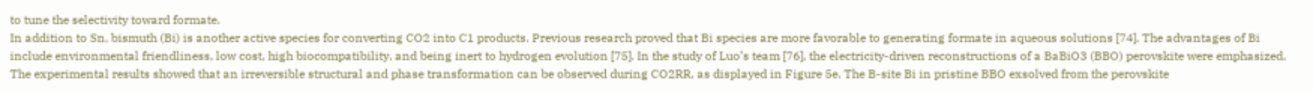to tune the selectivity toward formate.
In addition to Sn, bismuth (Bi) is another active species for converting CO2 into C1 products. Previous research proved that Bi species are more favorable to generating formate in aqueous solutions [74]. The advantages of Bi include environmental friendliness, low cost, high biocompatibility, and being inert to hydrogen evolution [75]. In the study of Luo’s team [76], the electricity-driven reconstructions of a BaBiO3 (BBO) perovskite were emphasized. The experimental results showed that an irreversible structural and phase transformation can be observed during CO2RR, as displayed in Figure 5e. The B-site Bi in pristine BBO exsolved from the perovskite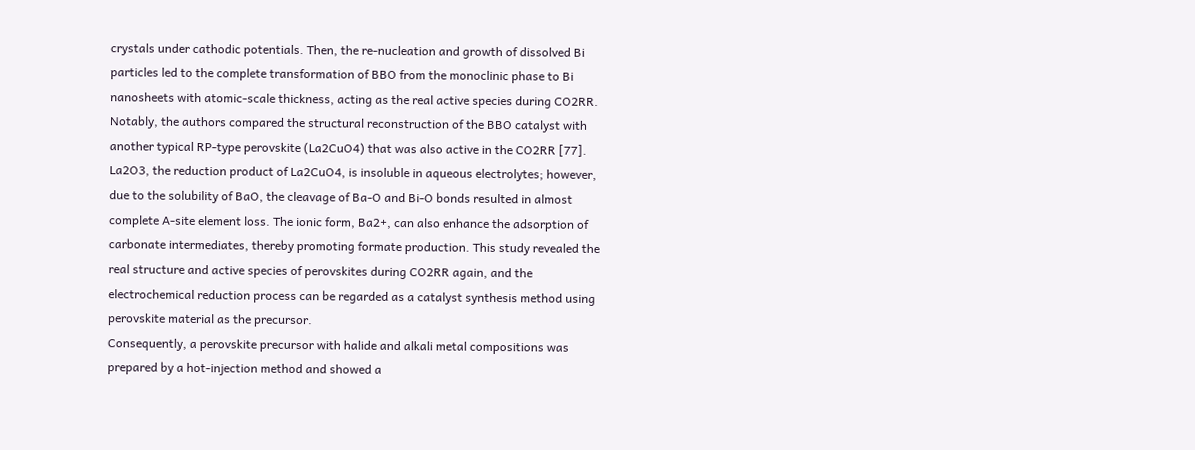crystals under cathodic potentials. Then, the re-nucleation and growth of dissolved Bi particles led to the complete transformation of BBO from the monoclinic phase to Bi nanosheets with atomic-scale thickness, acting as the real active species during CO2RR. Notably, the authors compared the structural reconstruction of the BBO catalyst with another typical RP-type perovskite (La2CuO4) that was also active in the CO2RR [77]. La2O3, the reduction product of La2CuO4, is insoluble in aqueous electrolytes; however, due to the solubility of BaO, the cleavage of Ba-O and Bi-O bonds resulted in almost complete A-site element loss. The ionic form, Ba2+, can also enhance the adsorption of carbonate intermediates, thereby promoting formate production. This study revealed the real structure and active species of perovskites during CO2RR again, and the electrochemical reduction process can be regarded as a catalyst synthesis method using perovskite material as the precursor.
Consequently, a perovskite precursor with halide and alkali metal compositions was prepared by a hot-injection method and showed a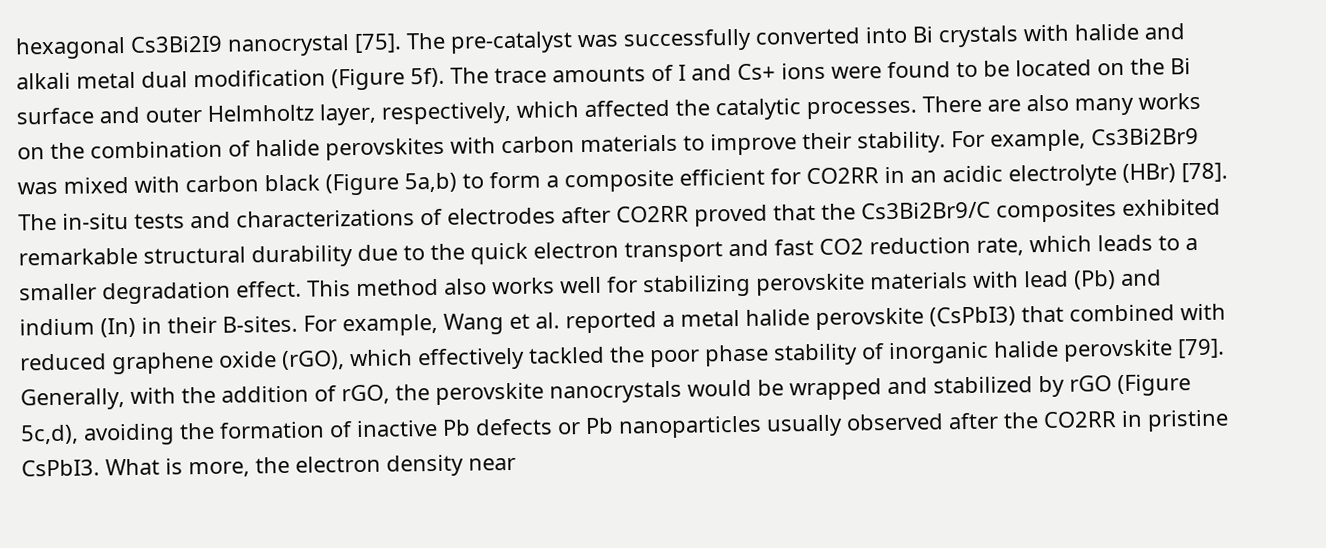hexagonal Cs3Bi2I9 nanocrystal [75]. The pre-catalyst was successfully converted into Bi crystals with halide and alkali metal dual modification (Figure 5f). The trace amounts of I and Cs+ ions were found to be located on the Bi surface and outer Helmholtz layer, respectively, which affected the catalytic processes. There are also many works on the combination of halide perovskites with carbon materials to improve their stability. For example, Cs3Bi2Br9 was mixed with carbon black (Figure 5a,b) to form a composite efficient for CO2RR in an acidic electrolyte (HBr) [78]. The in-situ tests and characterizations of electrodes after CO2RR proved that the Cs3Bi2Br9/C composites exhibited remarkable structural durability due to the quick electron transport and fast CO2 reduction rate, which leads to a smaller degradation effect. This method also works well for stabilizing perovskite materials with lead (Pb) and indium (In) in their B-sites. For example, Wang et al. reported a metal halide perovskite (CsPbI3) that combined with reduced graphene oxide (rGO), which effectively tackled the poor phase stability of inorganic halide perovskite [79]. Generally, with the addition of rGO, the perovskite nanocrystals would be wrapped and stabilized by rGO (Figure 5c,d), avoiding the formation of inactive Pb defects or Pb nanoparticles usually observed after the CO2RR in pristine CsPbI3. What is more, the electron density near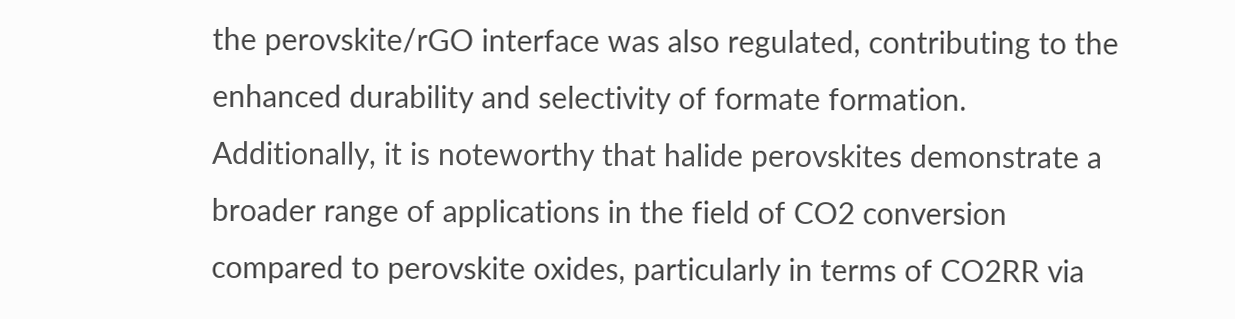the perovskite/rGO interface was also regulated, contributing to the enhanced durability and selectivity of formate formation.
Additionally, it is noteworthy that halide perovskites demonstrate a broader range of applications in the field of CO2 conversion compared to perovskite oxides, particularly in terms of CO2RR via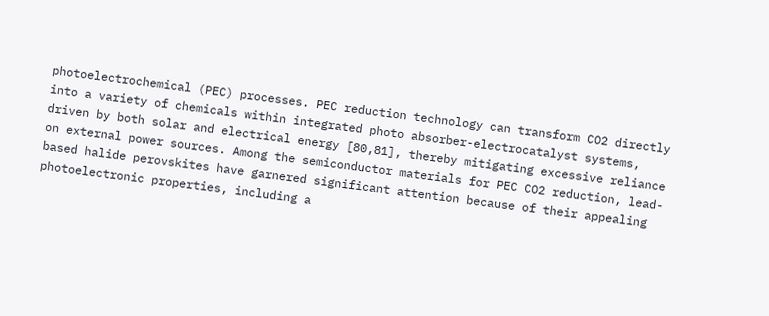photoelectrochemical (PEC) processes. PEC reduction technology can transform CO2 directly into a variety of chemicals within integrated photo absorber-electrocatalyst systems, driven by both solar and electrical energy [80,81], thereby mitigating excessive reliance on external power sources. Among the semiconductor materials for PEC CO2 reduction, lead-based halide perovskites have garnered significant attention because of their appealing photoelectronic properties, including a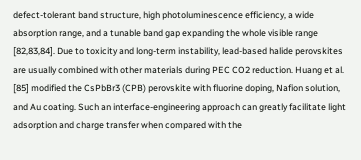defect-tolerant band structure, high photoluminescence efficiency, a wide absorption range, and a tunable band gap expanding the whole visible range [82,83,84]. Due to toxicity and long-term instability, lead-based halide perovskites are usually combined with other materials during PEC CO2 reduction. Huang et al. [85] modified the CsPbBr3 (CPB) perovskite with fluorine doping, Nafion solution, and Au coating. Such an interface-engineering approach can greatly facilitate light adsorption and charge transfer when compared with the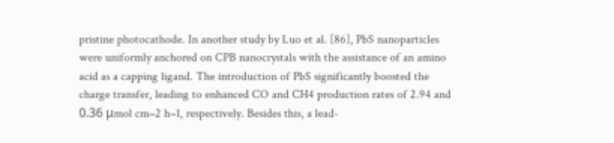pristine photocathode. In another study by Luo et al. [86], PbS nanoparticles were uniformly anchored on CPB nanocrystals with the assistance of an amino acid as a capping ligand. The introduction of PbS significantly boosted the charge transfer, leading to enhanced CO and CH4 production rates of 2.94 and 0.36 μmol cm−2 h−1, respectively. Besides this, a lead-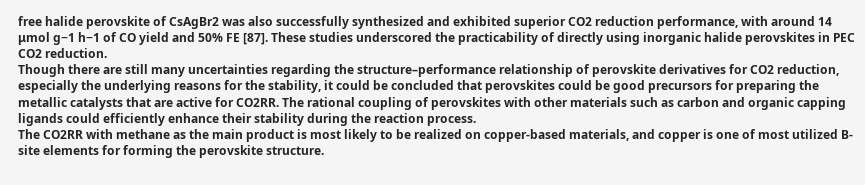free halide perovskite of CsAgBr2 was also successfully synthesized and exhibited superior CO2 reduction performance, with around 14 μmol g−1 h−1 of CO yield and 50% FE [87]. These studies underscored the practicability of directly using inorganic halide perovskites in PEC CO2 reduction.
Though there are still many uncertainties regarding the structure–performance relationship of perovskite derivatives for CO2 reduction, especially the underlying reasons for the stability, it could be concluded that perovskites could be good precursors for preparing the metallic catalysts that are active for CO2RR. The rational coupling of perovskites with other materials such as carbon and organic capping ligands could efficiently enhance their stability during the reaction process.
The CO2RR with methane as the main product is most likely to be realized on copper-based materials, and copper is one of most utilized B-site elements for forming the perovskite structure.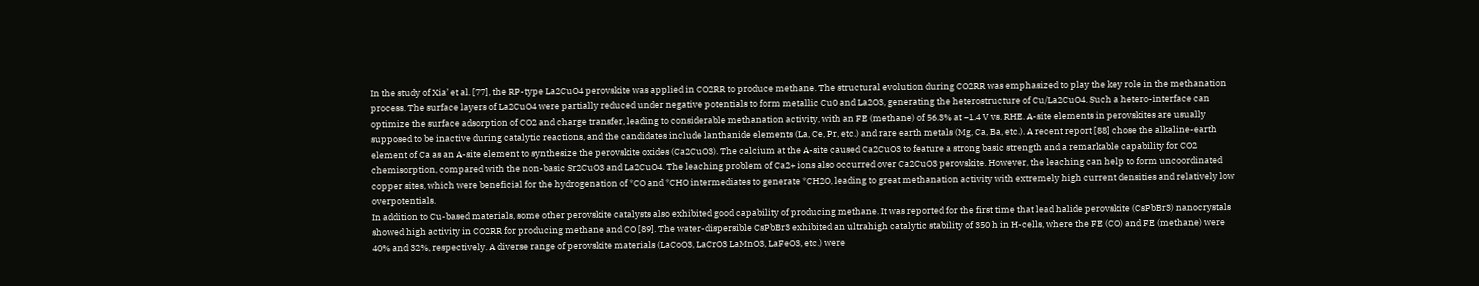In the study of Xia’ et al. [77], the RP-type La2CuO4 perovskite was applied in CO2RR to produce methane. The structural evolution during CO2RR was emphasized to play the key role in the methanation process. The surface layers of La2CuO4 were partially reduced under negative potentials to form metallic Cu0 and La2O3, generating the heterostructure of Cu/La2CuO4. Such a hetero-interface can optimize the surface adsorption of CO2 and charge transfer, leading to considerable methanation activity, with an FE (methane) of 56.3% at −1.4 V vs. RHE. A-site elements in perovskites are usually supposed to be inactive during catalytic reactions, and the candidates include lanthanide elements (La, Ce, Pr, etc.) and rare earth metals (Mg, Ca, Ba, etc.). A recent report [88] chose the alkaline-earth element of Ca as an A-site element to synthesize the perovskite oxides (Ca2CuO3). The calcium at the A-site caused Ca2CuO3 to feature a strong basic strength and a remarkable capability for CO2 chemisorption, compared with the non-basic Sr2CuO3 and La2CuO4. The leaching problem of Ca2+ ions also occurred over Ca2CuO3 perovskite. However, the leaching can help to form uncoordinated copper sites, which were beneficial for the hydrogenation of *CO and *CHO intermediates to generate *CH2O, leading to great methanation activity with extremely high current densities and relatively low overpotentials.
In addition to Cu-based materials, some other perovskite catalysts also exhibited good capability of producing methane. It was reported for the first time that lead halide perovskite (CsPbBr3) nanocrystals showed high activity in CO2RR for producing methane and CO [89]. The water-dispersible CsPbBr3 exhibited an ultrahigh catalytic stability of 350 h in H-cells, where the FE (CO) and FE (methane) were 40% and 32%, respectively. A diverse range of perovskite materials (LaCoO3, LaCrO3 LaMnO3, LaFeO3, etc.) were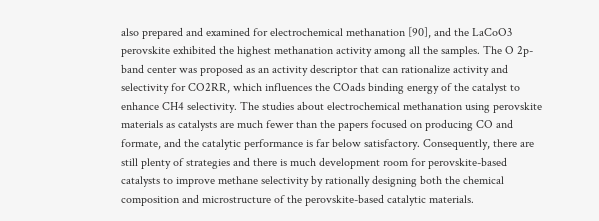also prepared and examined for electrochemical methanation [90], and the LaCoO3 perovskite exhibited the highest methanation activity among all the samples. The O 2p-band center was proposed as an activity descriptor that can rationalize activity and selectivity for CO2RR, which influences the COads binding energy of the catalyst to enhance CH4 selectivity. The studies about electrochemical methanation using perovskite materials as catalysts are much fewer than the papers focused on producing CO and formate, and the catalytic performance is far below satisfactory. Consequently, there are still plenty of strategies and there is much development room for perovskite-based catalysts to improve methane selectivity by rationally designing both the chemical composition and microstructure of the perovskite-based catalytic materials.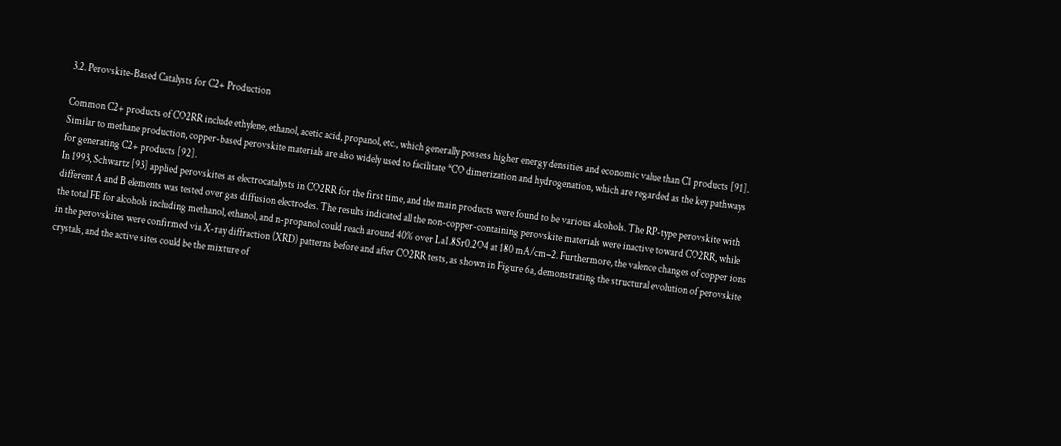3.2. Perovskite-Based Catalysts for C2+ Production

Common C2+ products of CO2RR include ethylene, ethanol, acetic acid, propanol, etc., which generally possess higher energy densities and economic value than C1 products [91]. Similar to methane production, copper-based perovskite materials are also widely used to facilitate *CO dimerization and hydrogenation, which are regarded as the key pathways for generating C2+ products [92].
In 1993, Schwartz [93] applied perovskites as electrocatalysts in CO2RR for the first time, and the main products were found to be various alcohols. The RP-type perovskite with different A and B elements was tested over gas diffusion electrodes. The results indicated all the non-copper-containing perovskite materials were inactive toward CO2RR, while the total FE for alcohols including methanol, ethanol, and n-propanol could reach around 40% over La1.8Sr0.2O4 at 180 mA/cm−2. Furthermore, the valence changes of copper ions in the perovskites were confirmed via X-ray diffraction (XRD) patterns before and after CO2RR tests, as shown in Figure 6a, demonstrating the structural evolution of perovskite crystals, and the active sites could be the mixture of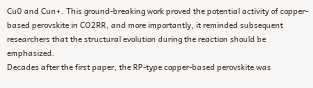Cu0 and Cun+. This ground-breaking work proved the potential activity of copper-based perovskite in CO2RR, and more importantly, it reminded subsequent researchers that the structural evolution during the reaction should be emphasized.
Decades after the first paper, the RP-type copper-based perovskite was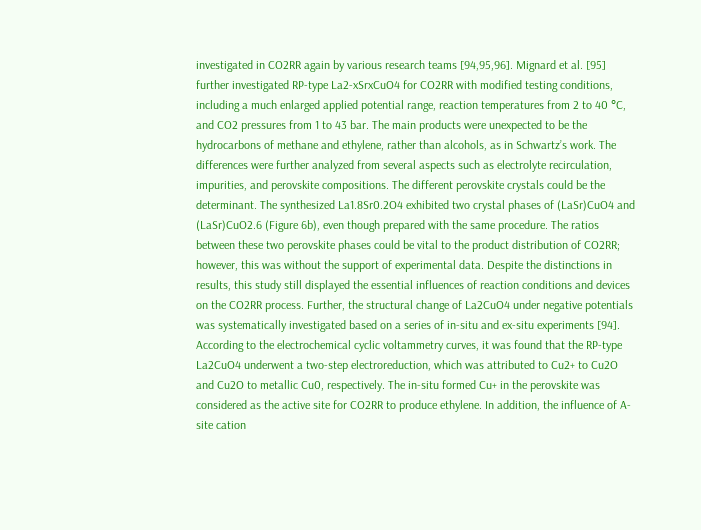investigated in CO2RR again by various research teams [94,95,96]. Mignard et al. [95] further investigated RP-type La2-xSrxCuO4 for CO2RR with modified testing conditions, including a much enlarged applied potential range, reaction temperatures from 2 to 40 °C, and CO2 pressures from 1 to 43 bar. The main products were unexpected to be the hydrocarbons of methane and ethylene, rather than alcohols, as in Schwartz’s work. The differences were further analyzed from several aspects such as electrolyte recirculation, impurities, and perovskite compositions. The different perovskite crystals could be the determinant. The synthesized La1.8Sr0.2O4 exhibited two crystal phases of (LaSr)CuO4 and (LaSr)CuO2.6 (Figure 6b), even though prepared with the same procedure. The ratios between these two perovskite phases could be vital to the product distribution of CO2RR; however, this was without the support of experimental data. Despite the distinctions in results, this study still displayed the essential influences of reaction conditions and devices on the CO2RR process. Further, the structural change of La2CuO4 under negative potentials was systematically investigated based on a series of in-situ and ex-situ experiments [94]. According to the electrochemical cyclic voltammetry curves, it was found that the RP-type La2CuO4 underwent a two-step electroreduction, which was attributed to Cu2+ to Cu2O and Cu2O to metallic Cu0, respectively. The in-situ formed Cu+ in the perovskite was considered as the active site for CO2RR to produce ethylene. In addition, the influence of A-site cation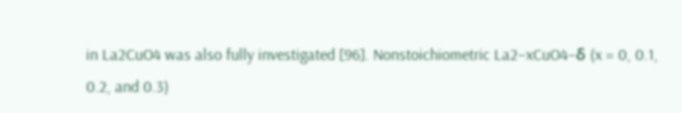in La2CuO4 was also fully investigated [96]. Nonstoichiometric La2–xCuO4–δ (x = 0, 0.1, 0.2, and 0.3)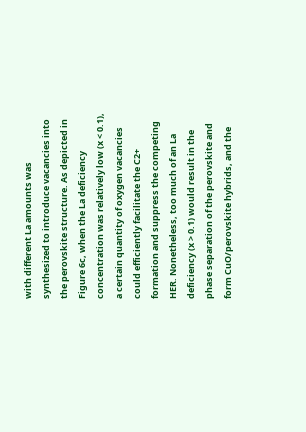with different La amounts was synthesized to introduce vacancies into the perovskite structure. As depicted in Figure 6c, when the La deficiency concentration was relatively low (x < 0.1), a certain quantity of oxygen vacancies could efficiently facilitate the C2+ formation and suppress the competing HER. Nonetheless, too much of an La deficiency (x > 0.1) would result in the phase separation of the perovskite and form CuO/perovskite hybrids, and the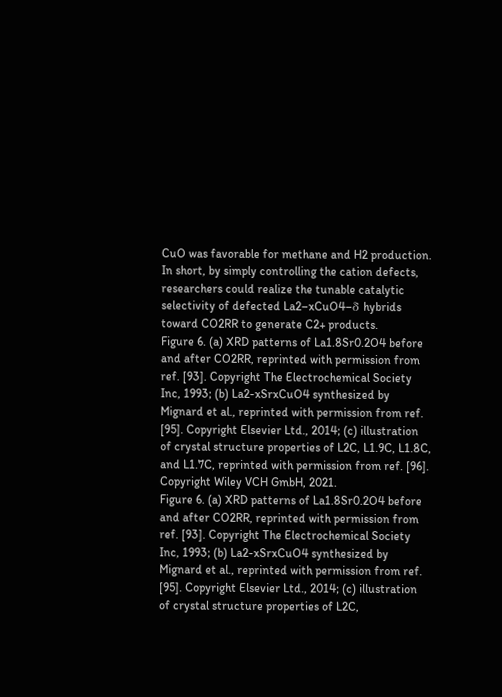CuO was favorable for methane and H2 production. In short, by simply controlling the cation defects, researchers could realize the tunable catalytic selectivity of defected La2–xCuO4–δ hybrids toward CO2RR to generate C2+ products.
Figure 6. (a) XRD patterns of La1.8Sr0.2O4 before and after CO2RR, reprinted with permission from ref. [93]. Copyright The Electrochemical Society Inc, 1993; (b) La2-xSrxCuO4 synthesized by Mignard et al., reprinted with permission from ref. [95]. Copyright Elsevier Ltd., 2014; (c) illustration of crystal structure properties of L2C, L1.9C, L1.8C, and L1.7C, reprinted with permission from ref. [96]. Copyright Wiley VCH GmbH, 2021.
Figure 6. (a) XRD patterns of La1.8Sr0.2O4 before and after CO2RR, reprinted with permission from ref. [93]. Copyright The Electrochemical Society Inc, 1993; (b) La2-xSrxCuO4 synthesized by Mignard et al., reprinted with permission from ref. [95]. Copyright Elsevier Ltd., 2014; (c) illustration of crystal structure properties of L2C,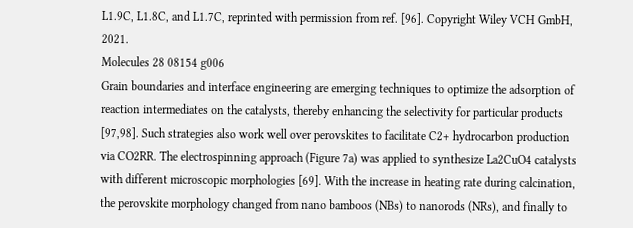L1.9C, L1.8C, and L1.7C, reprinted with permission from ref. [96]. Copyright Wiley VCH GmbH, 2021.
Molecules 28 08154 g006
Grain boundaries and interface engineering are emerging techniques to optimize the adsorption of reaction intermediates on the catalysts, thereby enhancing the selectivity for particular products [97,98]. Such strategies also work well over perovskites to facilitate C2+ hydrocarbon production via CO2RR. The electrospinning approach (Figure 7a) was applied to synthesize La2CuO4 catalysts with different microscopic morphologies [69]. With the increase in heating rate during calcination, the perovskite morphology changed from nano bamboos (NBs) to nanorods (NRs), and finally to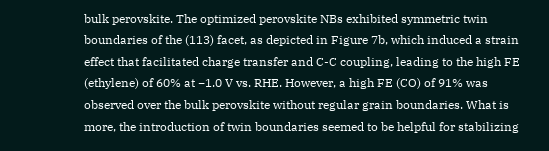bulk perovskite. The optimized perovskite NBs exhibited symmetric twin boundaries of the (113) facet, as depicted in Figure 7b, which induced a strain effect that facilitated charge transfer and C-C coupling, leading to the high FE (ethylene) of 60% at −1.0 V vs. RHE. However, a high FE (CO) of 91% was observed over the bulk perovskite without regular grain boundaries. What is more, the introduction of twin boundaries seemed to be helpful for stabilizing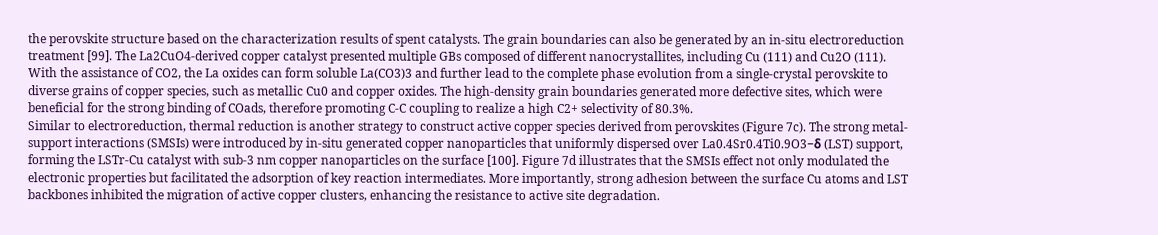the perovskite structure based on the characterization results of spent catalysts. The grain boundaries can also be generated by an in-situ electroreduction treatment [99]. The La2CuO4-derived copper catalyst presented multiple GBs composed of different nanocrystallites, including Cu (111) and Cu2O (111). With the assistance of CO2, the La oxides can form soluble La(CO3)3 and further lead to the complete phase evolution from a single-crystal perovskite to diverse grains of copper species, such as metallic Cu0 and copper oxides. The high-density grain boundaries generated more defective sites, which were beneficial for the strong binding of COads, therefore promoting C-C coupling to realize a high C2+ selectivity of 80.3%.
Similar to electroreduction, thermal reduction is another strategy to construct active copper species derived from perovskites (Figure 7c). The strong metal-support interactions (SMSIs) were introduced by in-situ generated copper nanoparticles that uniformly dispersed over La0.4Sr0.4Ti0.9O3−δ (LST) support, forming the LSTr-Cu catalyst with sub-3 nm copper nanoparticles on the surface [100]. Figure 7d illustrates that the SMSIs effect not only modulated the electronic properties but facilitated the adsorption of key reaction intermediates. More importantly, strong adhesion between the surface Cu atoms and LST backbones inhibited the migration of active copper clusters, enhancing the resistance to active site degradation.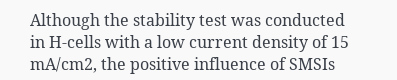Although the stability test was conducted in H-cells with a low current density of 15 mA/cm2, the positive influence of SMSIs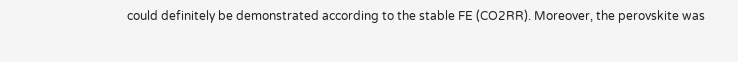could definitely be demonstrated according to the stable FE (CO2RR). Moreover, the perovskite was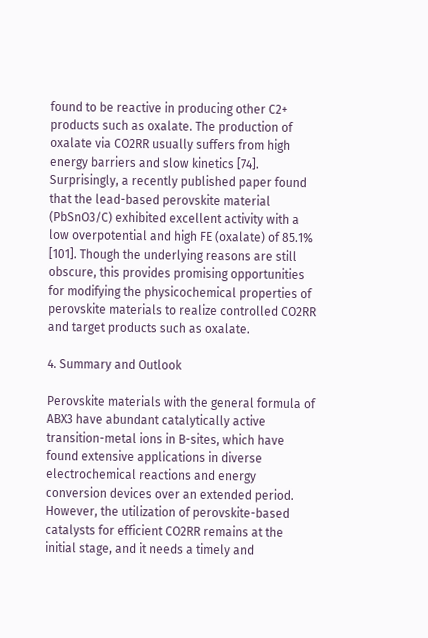found to be reactive in producing other C2+ products such as oxalate. The production of oxalate via CO2RR usually suffers from high energy barriers and slow kinetics [74]. Surprisingly, a recently published paper found that the lead-based perovskite material (PbSnO3/C) exhibited excellent activity with a low overpotential and high FE (oxalate) of 85.1% [101]. Though the underlying reasons are still obscure, this provides promising opportunities for modifying the physicochemical properties of perovskite materials to realize controlled CO2RR and target products such as oxalate.

4. Summary and Outlook

Perovskite materials with the general formula of ABX3 have abundant catalytically active transition-metal ions in B-sites, which have found extensive applications in diverse electrochemical reactions and energy conversion devices over an extended period. However, the utilization of perovskite-based catalysts for efficient CO2RR remains at the initial stage, and it needs a timely and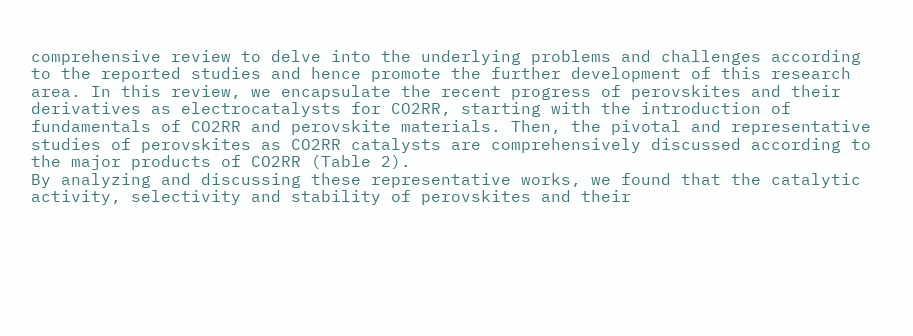comprehensive review to delve into the underlying problems and challenges according to the reported studies and hence promote the further development of this research area. In this review, we encapsulate the recent progress of perovskites and their derivatives as electrocatalysts for CO2RR, starting with the introduction of fundamentals of CO2RR and perovskite materials. Then, the pivotal and representative studies of perovskites as CO2RR catalysts are comprehensively discussed according to the major products of CO2RR (Table 2).
By analyzing and discussing these representative works, we found that the catalytic activity, selectivity and stability of perovskites and their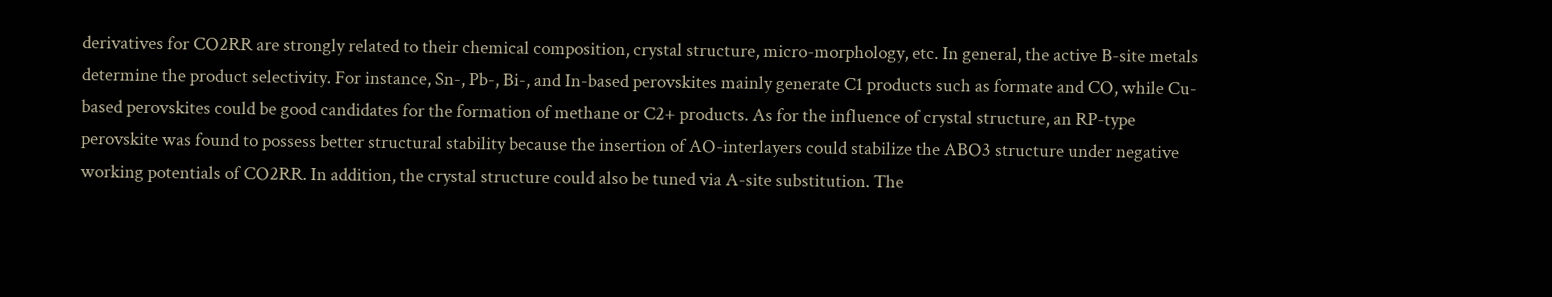derivatives for CO2RR are strongly related to their chemical composition, crystal structure, micro-morphology, etc. In general, the active B-site metals determine the product selectivity. For instance, Sn-, Pb-, Bi-, and In-based perovskites mainly generate C1 products such as formate and CO, while Cu-based perovskites could be good candidates for the formation of methane or C2+ products. As for the influence of crystal structure, an RP-type perovskite was found to possess better structural stability because the insertion of AO-interlayers could stabilize the ABO3 structure under negative working potentials of CO2RR. In addition, the crystal structure could also be tuned via A-site substitution. The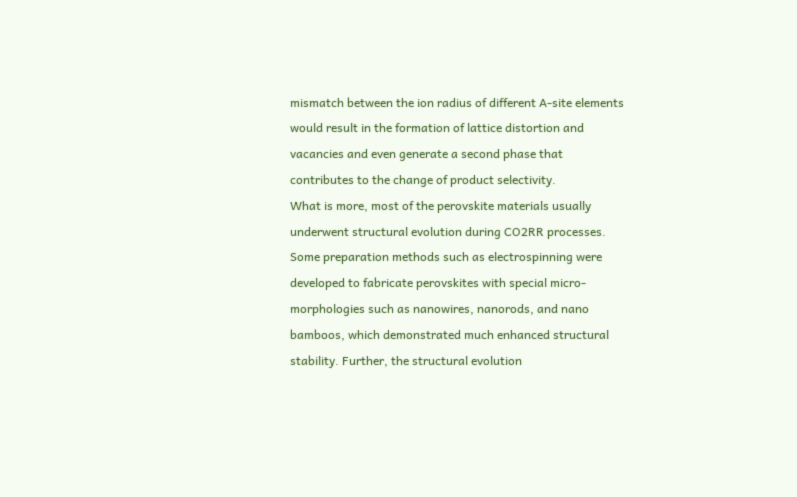mismatch between the ion radius of different A-site elements would result in the formation of lattice distortion and vacancies and even generate a second phase that contributes to the change of product selectivity.
What is more, most of the perovskite materials usually underwent structural evolution during CO2RR processes. Some preparation methods such as electrospinning were developed to fabricate perovskites with special micro-morphologies such as nanowires, nanorods, and nano bamboos, which demonstrated much enhanced structural stability. Further, the structural evolution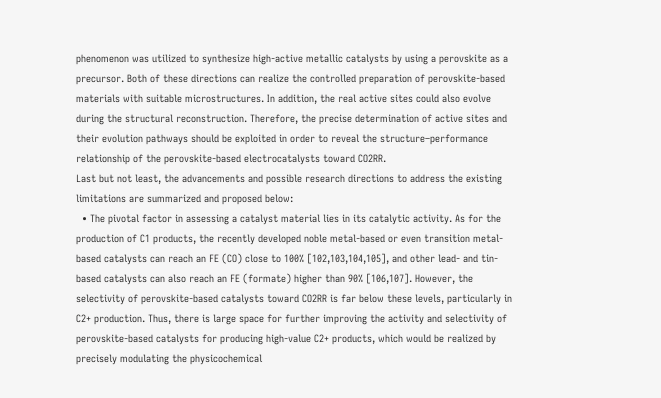phenomenon was utilized to synthesize high-active metallic catalysts by using a perovskite as a precursor. Both of these directions can realize the controlled preparation of perovskite-based materials with suitable microstructures. In addition, the real active sites could also evolve during the structural reconstruction. Therefore, the precise determination of active sites and their evolution pathways should be exploited in order to reveal the structure–performance relationship of the perovskite-based electrocatalysts toward CO2RR.
Last but not least, the advancements and possible research directions to address the existing limitations are summarized and proposed below:
  • The pivotal factor in assessing a catalyst material lies in its catalytic activity. As for the production of C1 products, the recently developed noble metal-based or even transition metal-based catalysts can reach an FE (CO) close to 100% [102,103,104,105], and other lead- and tin-based catalysts can also reach an FE (formate) higher than 90% [106,107]. However, the selectivity of perovskite-based catalysts toward CO2RR is far below these levels, particularly in C2+ production. Thus, there is large space for further improving the activity and selectivity of perovskite-based catalysts for producing high-value C2+ products, which would be realized by precisely modulating the physicochemical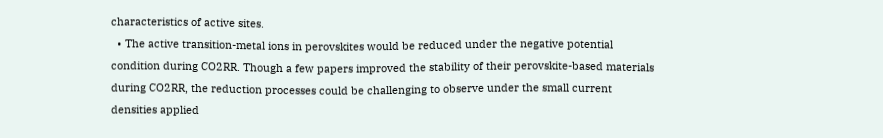characteristics of active sites.
  • The active transition-metal ions in perovskites would be reduced under the negative potential condition during CO2RR. Though a few papers improved the stability of their perovskite-based materials during CO2RR, the reduction processes could be challenging to observe under the small current densities applied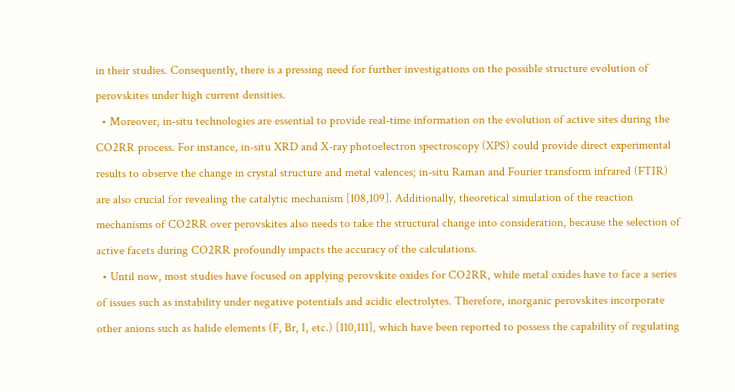in their studies. Consequently, there is a pressing need for further investigations on the possible structure evolution of perovskites under high current densities.
  • Moreover, in-situ technologies are essential to provide real-time information on the evolution of active sites during the CO2RR process. For instance, in-situ XRD and X-ray photoelectron spectroscopy (XPS) could provide direct experimental results to observe the change in crystal structure and metal valences; in-situ Raman and Fourier transform infrared (FTIR) are also crucial for revealing the catalytic mechanism [108,109]. Additionally, theoretical simulation of the reaction mechanisms of CO2RR over perovskites also needs to take the structural change into consideration, because the selection of active facets during CO2RR profoundly impacts the accuracy of the calculations.
  • Until now, most studies have focused on applying perovskite oxides for CO2RR, while metal oxides have to face a series of issues such as instability under negative potentials and acidic electrolytes. Therefore, inorganic perovskites incorporate other anions such as halide elements (F, Br, I, etc.) [110,111], which have been reported to possess the capability of regulating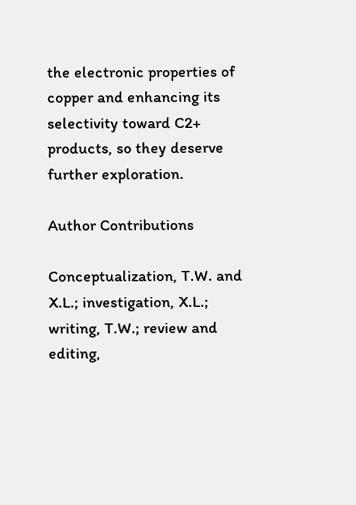the electronic properties of copper and enhancing its selectivity toward C2+ products, so they deserve further exploration.

Author Contributions

Conceptualization, T.W. and X.L.; investigation, X.L.; writing, T.W.; review and editing,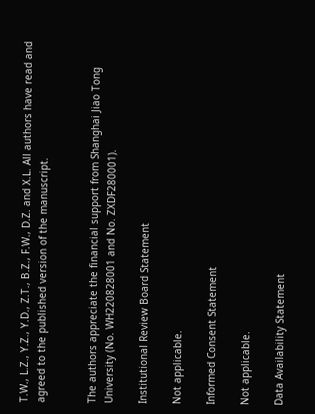T.W., L.Z., Y.Z., Y.D., Z.T., B.Z., F.W., D.Z. and X.L. All authors have read and agreed to the published version of the manuscript.


The authors appreciate the financial support from Shanghai Jiao Tong University (No. WH220828001 and No. ZXDF280001).

Institutional Review Board Statement

Not applicable.

Informed Consent Statement

Not applicable.

Data Availability Statement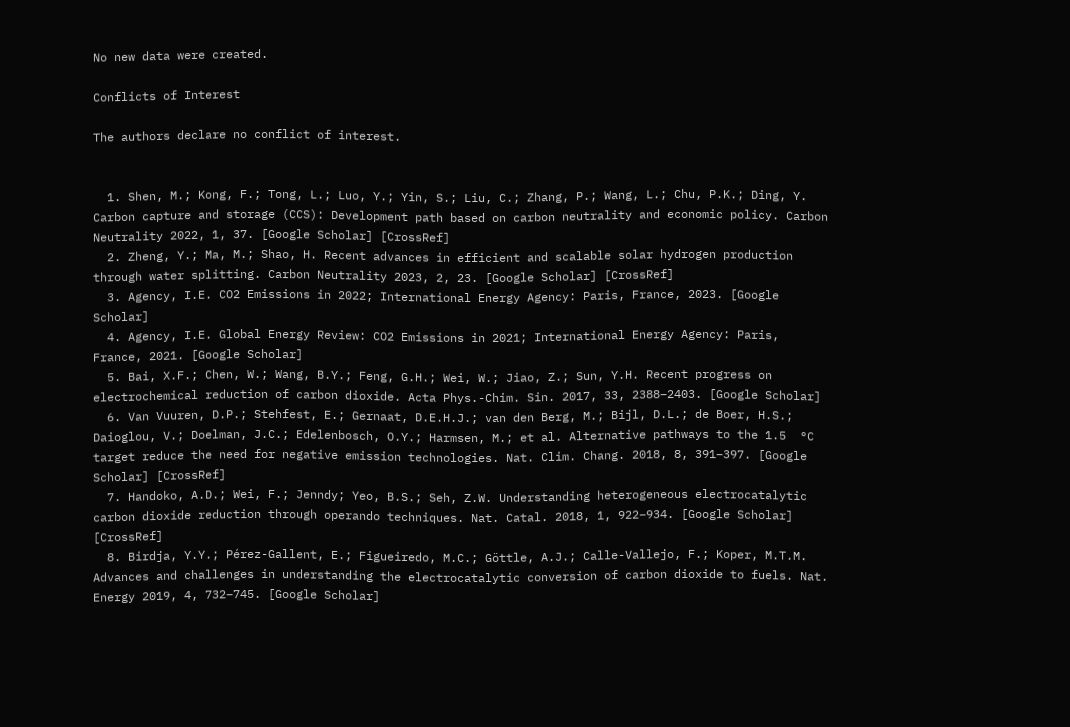No new data were created.

Conflicts of Interest

The authors declare no conflict of interest.


  1. Shen, M.; Kong, F.; Tong, L.; Luo, Y.; Yin, S.; Liu, C.; Zhang, P.; Wang, L.; Chu, P.K.; Ding, Y. Carbon capture and storage (CCS): Development path based on carbon neutrality and economic policy. Carbon Neutrality 2022, 1, 37. [Google Scholar] [CrossRef]
  2. Zheng, Y.; Ma, M.; Shao, H. Recent advances in efficient and scalable solar hydrogen production through water splitting. Carbon Neutrality 2023, 2, 23. [Google Scholar] [CrossRef]
  3. Agency, I.E. CO2 Emissions in 2022; International Energy Agency: Paris, France, 2023. [Google Scholar]
  4. Agency, I.E. Global Energy Review: CO2 Emissions in 2021; International Energy Agency: Paris, France, 2021. [Google Scholar]
  5. Bai, X.F.; Chen, W.; Wang, B.Y.; Feng, G.H.; Wei, W.; Jiao, Z.; Sun, Y.H. Recent progress on electrochemical reduction of carbon dioxide. Acta Phys.-Chim. Sin. 2017, 33, 2388–2403. [Google Scholar]
  6. Van Vuuren, D.P.; Stehfest, E.; Gernaat, D.E.H.J.; van den Berg, M.; Bijl, D.L.; de Boer, H.S.; Daioglou, V.; Doelman, J.C.; Edelenbosch, O.Y.; Harmsen, M.; et al. Alternative pathways to the 1.5  °C target reduce the need for negative emission technologies. Nat. Clim. Chang. 2018, 8, 391–397. [Google Scholar] [CrossRef]
  7. Handoko, A.D.; Wei, F.; Jenndy; Yeo, B.S.; Seh, Z.W. Understanding heterogeneous electrocatalytic carbon dioxide reduction through operando techniques. Nat. Catal. 2018, 1, 922–934. [Google Scholar] [CrossRef]
  8. Birdja, Y.Y.; Pérez-Gallent, E.; Figueiredo, M.C.; Göttle, A.J.; Calle-Vallejo, F.; Koper, M.T.M. Advances and challenges in understanding the electrocatalytic conversion of carbon dioxide to fuels. Nat. Energy 2019, 4, 732–745. [Google Scholar]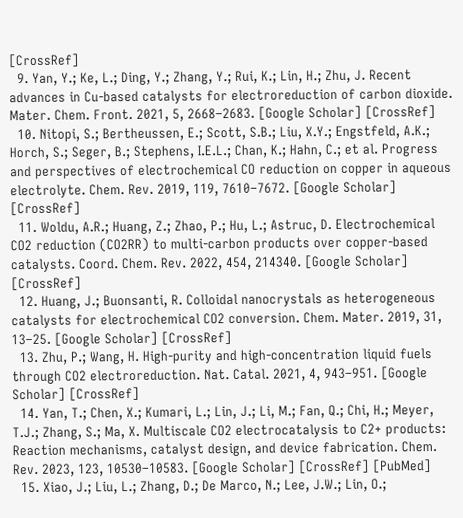[CrossRef]
  9. Yan, Y.; Ke, L.; Ding, Y.; Zhang, Y.; Rui, K.; Lin, H.; Zhu, J. Recent advances in Cu-based catalysts for electroreduction of carbon dioxide. Mater. Chem. Front. 2021, 5, 2668–2683. [Google Scholar] [CrossRef]
  10. Nitopi, S.; Bertheussen, E.; Scott, S.B.; Liu, X.Y.; Engstfeld, A.K.; Horch, S.; Seger, B.; Stephens, I.E.L.; Chan, K.; Hahn, C.; et al. Progress and perspectives of electrochemical CO reduction on copper in aqueous electrolyte. Chem. Rev. 2019, 119, 7610–7672. [Google Scholar] [CrossRef]
  11. Woldu, A.R.; Huang, Z.; Zhao, P.; Hu, L.; Astruc, D. Electrochemical CO2 reduction (CO2RR) to multi-carbon products over copper-based catalysts. Coord. Chem. Rev. 2022, 454, 214340. [Google Scholar] [CrossRef]
  12. Huang, J.; Buonsanti, R. Colloidal nanocrystals as heterogeneous catalysts for electrochemical CO2 conversion. Chem. Mater. 2019, 31, 13–25. [Google Scholar] [CrossRef]
  13. Zhu, P.; Wang, H. High-purity and high-concentration liquid fuels through CO2 electroreduction. Nat. Catal. 2021, 4, 943–951. [Google Scholar] [CrossRef]
  14. Yan, T.; Chen, X.; Kumari, L.; Lin, J.; Li, M.; Fan, Q.; Chi, H.; Meyer, T.J.; Zhang, S.; Ma, X. Multiscale CO2 electrocatalysis to C2+ products: Reaction mechanisms, catalyst design, and device fabrication. Chem. Rev. 2023, 123, 10530–10583. [Google Scholar] [CrossRef] [PubMed]
  15. Xiao, J.; Liu, L.; Zhang, D.; De Marco, N.; Lee, J.W.; Lin, O.;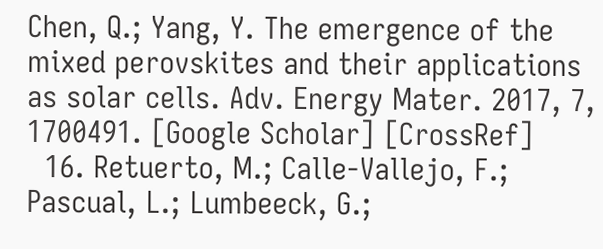Chen, Q.; Yang, Y. The emergence of the mixed perovskites and their applications as solar cells. Adv. Energy Mater. 2017, 7, 1700491. [Google Scholar] [CrossRef]
  16. Retuerto, M.; Calle-Vallejo, F.; Pascual, L.; Lumbeeck, G.;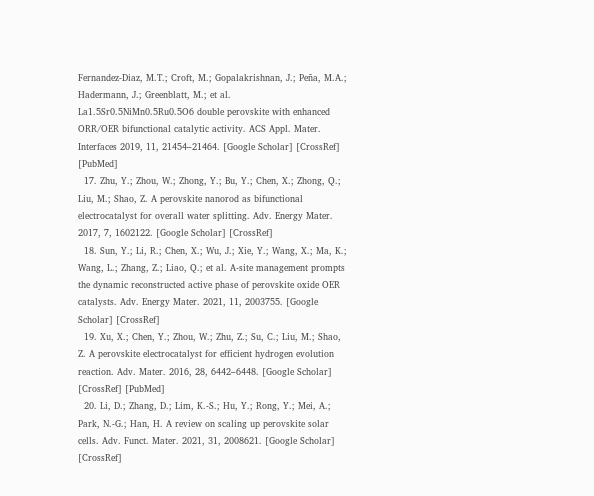Fernandez-Diaz, M.T.; Croft, M.; Gopalakrishnan, J.; Peña, M.A.; Hadermann, J.; Greenblatt, M.; et al. La1.5Sr0.5NiMn0.5Ru0.5O6 double perovskite with enhanced ORR/OER bifunctional catalytic activity. ACS Appl. Mater. Interfaces 2019, 11, 21454–21464. [Google Scholar] [CrossRef] [PubMed]
  17. Zhu, Y.; Zhou, W.; Zhong, Y.; Bu, Y.; Chen, X.; Zhong, Q.; Liu, M.; Shao, Z. A perovskite nanorod as bifunctional electrocatalyst for overall water splitting. Adv. Energy Mater. 2017, 7, 1602122. [Google Scholar] [CrossRef]
  18. Sun, Y.; Li, R.; Chen, X.; Wu, J.; Xie, Y.; Wang, X.; Ma, K.; Wang, L.; Zhang, Z.; Liao, Q.; et al. A-site management prompts the dynamic reconstructed active phase of perovskite oxide OER catalysts. Adv. Energy Mater. 2021, 11, 2003755. [Google Scholar] [CrossRef]
  19. Xu, X.; Chen, Y.; Zhou, W.; Zhu, Z.; Su, C.; Liu, M.; Shao, Z. A perovskite electrocatalyst for efficient hydrogen evolution reaction. Adv. Mater. 2016, 28, 6442–6448. [Google Scholar] [CrossRef] [PubMed]
  20. Li, D.; Zhang, D.; Lim, K.-S.; Hu, Y.; Rong, Y.; Mei, A.; Park, N.-G.; Han, H. A review on scaling up perovskite solar cells. Adv. Funct. Mater. 2021, 31, 2008621. [Google Scholar] [CrossRef]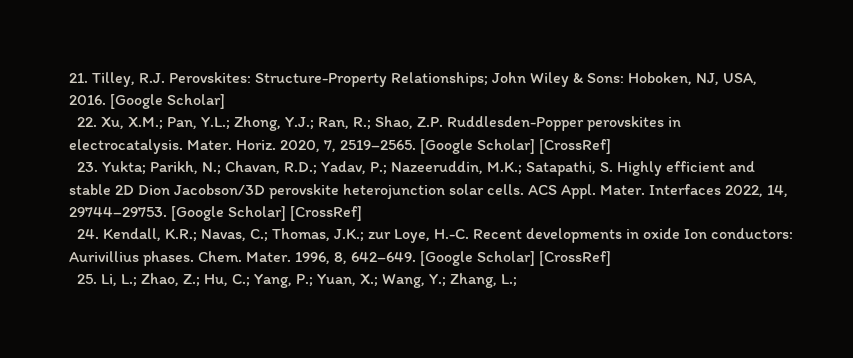21. Tilley, R.J. Perovskites: Structure-Property Relationships; John Wiley & Sons: Hoboken, NJ, USA, 2016. [Google Scholar]
  22. Xu, X.M.; Pan, Y.L.; Zhong, Y.J.; Ran, R.; Shao, Z.P. Ruddlesden-Popper perovskites in electrocatalysis. Mater. Horiz. 2020, 7, 2519–2565. [Google Scholar] [CrossRef]
  23. Yukta; Parikh, N.; Chavan, R.D.; Yadav, P.; Nazeeruddin, M.K.; Satapathi, S. Highly efficient and stable 2D Dion Jacobson/3D perovskite heterojunction solar cells. ACS Appl. Mater. Interfaces 2022, 14, 29744–29753. [Google Scholar] [CrossRef]
  24. Kendall, K.R.; Navas, C.; Thomas, J.K.; zur Loye, H.-C. Recent developments in oxide Ion conductors: Aurivillius phases. Chem. Mater. 1996, 8, 642–649. [Google Scholar] [CrossRef]
  25. Li, L.; Zhao, Z.; Hu, C.; Yang, P.; Yuan, X.; Wang, Y.; Zhang, L.;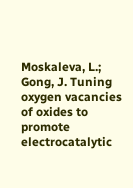Moskaleva, L.; Gong, J. Tuning oxygen vacancies of oxides to promote electrocatalytic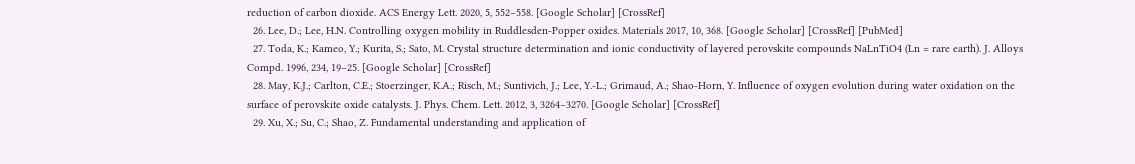reduction of carbon dioxide. ACS Energy Lett. 2020, 5, 552–558. [Google Scholar] [CrossRef]
  26. Lee, D.; Lee, H.N. Controlling oxygen mobility in Ruddlesden-Popper oxides. Materials 2017, 10, 368. [Google Scholar] [CrossRef] [PubMed]
  27. Toda, K.; Kameo, Y.; Kurita, S.; Sato, M. Crystal structure determination and ionic conductivity of layered perovskite compounds NaLnTiO4 (Ln = rare earth). J. Alloys Compd. 1996, 234, 19–25. [Google Scholar] [CrossRef]
  28. May, K.J.; Carlton, C.E.; Stoerzinger, K.A.; Risch, M.; Suntivich, J.; Lee, Y.-L.; Grimaud, A.; Shao-Horn, Y. Influence of oxygen evolution during water oxidation on the surface of perovskite oxide catalysts. J. Phys. Chem. Lett. 2012, 3, 3264–3270. [Google Scholar] [CrossRef]
  29. Xu, X.; Su, C.; Shao, Z. Fundamental understanding and application of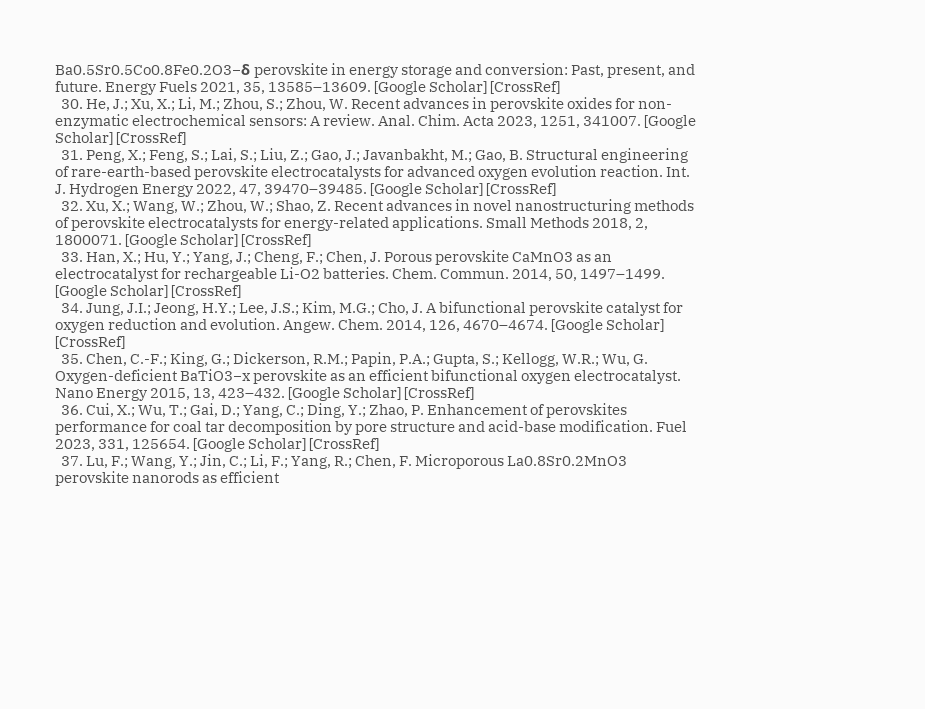Ba0.5Sr0.5Co0.8Fe0.2O3−δ perovskite in energy storage and conversion: Past, present, and future. Energy Fuels 2021, 35, 13585–13609. [Google Scholar] [CrossRef]
  30. He, J.; Xu, X.; Li, M.; Zhou, S.; Zhou, W. Recent advances in perovskite oxides for non-enzymatic electrochemical sensors: A review. Anal. Chim. Acta 2023, 1251, 341007. [Google Scholar] [CrossRef]
  31. Peng, X.; Feng, S.; Lai, S.; Liu, Z.; Gao, J.; Javanbakht, M.; Gao, B. Structural engineering of rare-earth-based perovskite electrocatalysts for advanced oxygen evolution reaction. Int. J. Hydrogen Energy 2022, 47, 39470–39485. [Google Scholar] [CrossRef]
  32. Xu, X.; Wang, W.; Zhou, W.; Shao, Z. Recent advances in novel nanostructuring methods of perovskite electrocatalysts for energy-related applications. Small Methods 2018, 2, 1800071. [Google Scholar] [CrossRef]
  33. Han, X.; Hu, Y.; Yang, J.; Cheng, F.; Chen, J. Porous perovskite CaMnO3 as an electrocatalyst for rechargeable Li-O2 batteries. Chem. Commun. 2014, 50, 1497–1499. [Google Scholar] [CrossRef]
  34. Jung, J.I.; Jeong, H.Y.; Lee, J.S.; Kim, M.G.; Cho, J. A bifunctional perovskite catalyst for oxygen reduction and evolution. Angew. Chem. 2014, 126, 4670–4674. [Google Scholar] [CrossRef]
  35. Chen, C.-F.; King, G.; Dickerson, R.M.; Papin, P.A.; Gupta, S.; Kellogg, W.R.; Wu, G. Oxygen-deficient BaTiO3−x perovskite as an efficient bifunctional oxygen electrocatalyst. Nano Energy 2015, 13, 423–432. [Google Scholar] [CrossRef]
  36. Cui, X.; Wu, T.; Gai, D.; Yang, C.; Ding, Y.; Zhao, P. Enhancement of perovskites performance for coal tar decomposition by pore structure and acid-base modification. Fuel 2023, 331, 125654. [Google Scholar] [CrossRef]
  37. Lu, F.; Wang, Y.; Jin, C.; Li, F.; Yang, R.; Chen, F. Microporous La0.8Sr0.2MnO3 perovskite nanorods as efficient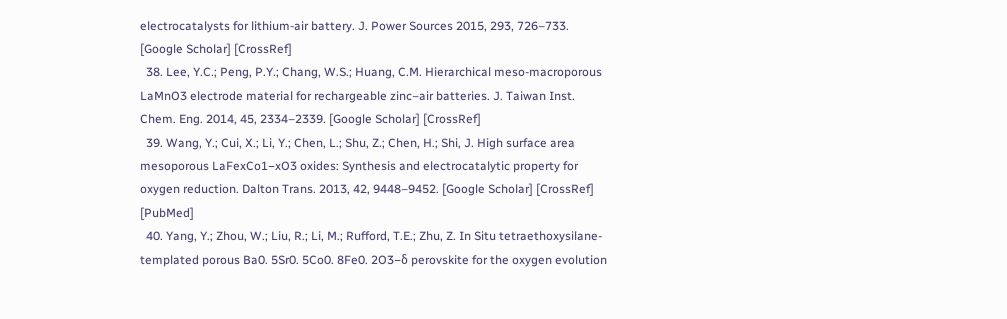electrocatalysts for lithium-air battery. J. Power Sources 2015, 293, 726–733. [Google Scholar] [CrossRef]
  38. Lee, Y.C.; Peng, P.Y.; Chang, W.S.; Huang, C.M. Hierarchical meso-macroporous LaMnO3 electrode material for rechargeable zinc–air batteries. J. Taiwan Inst. Chem. Eng. 2014, 45, 2334–2339. [Google Scholar] [CrossRef]
  39. Wang, Y.; Cui, X.; Li, Y.; Chen, L.; Shu, Z.; Chen, H.; Shi, J. High surface area mesoporous LaFexCo1−xO3 oxides: Synthesis and electrocatalytic property for oxygen reduction. Dalton Trans. 2013, 42, 9448–9452. [Google Scholar] [CrossRef] [PubMed]
  40. Yang, Y.; Zhou, W.; Liu, R.; Li, M.; Rufford, T.E.; Zhu, Z. In Situ tetraethoxysilane-templated porous Ba0. 5Sr0. 5Co0. 8Fe0. 2O3−δ perovskite for the oxygen evolution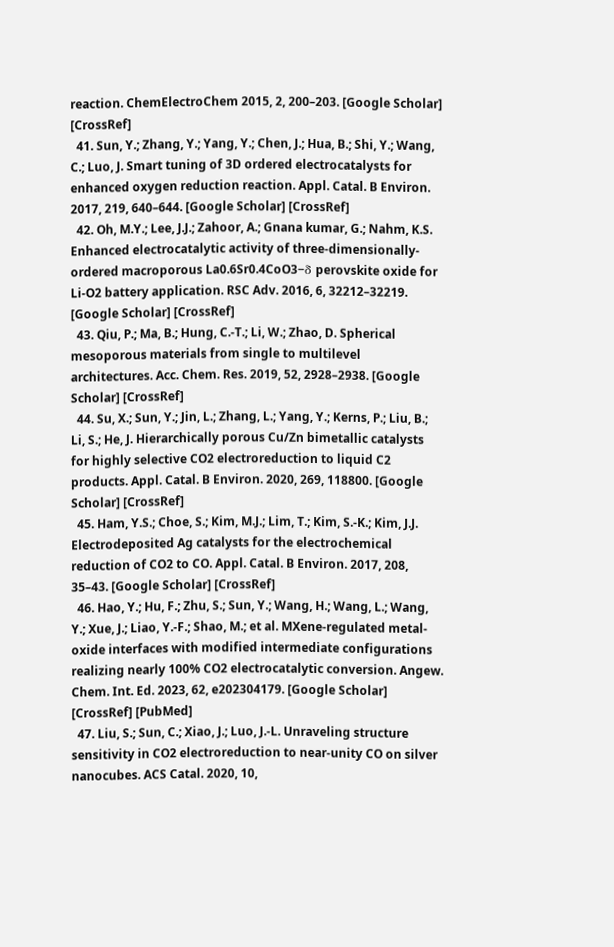reaction. ChemElectroChem 2015, 2, 200–203. [Google Scholar] [CrossRef]
  41. Sun, Y.; Zhang, Y.; Yang, Y.; Chen, J.; Hua, B.; Shi, Y.; Wang, C.; Luo, J. Smart tuning of 3D ordered electrocatalysts for enhanced oxygen reduction reaction. Appl. Catal. B Environ. 2017, 219, 640–644. [Google Scholar] [CrossRef]
  42. Oh, M.Y.; Lee, J.J.; Zahoor, A.; Gnana kumar, G.; Nahm, K.S. Enhanced electrocatalytic activity of three-dimensionally-ordered macroporous La0.6Sr0.4CoO3−δ perovskite oxide for Li-O2 battery application. RSC Adv. 2016, 6, 32212–32219. [Google Scholar] [CrossRef]
  43. Qiu, P.; Ma, B.; Hung, C.-T.; Li, W.; Zhao, D. Spherical mesoporous materials from single to multilevel architectures. Acc. Chem. Res. 2019, 52, 2928–2938. [Google Scholar] [CrossRef]
  44. Su, X.; Sun, Y.; Jin, L.; Zhang, L.; Yang, Y.; Kerns, P.; Liu, B.; Li, S.; He, J. Hierarchically porous Cu/Zn bimetallic catalysts for highly selective CO2 electroreduction to liquid C2 products. Appl. Catal. B Environ. 2020, 269, 118800. [Google Scholar] [CrossRef]
  45. Ham, Y.S.; Choe, S.; Kim, M.J.; Lim, T.; Kim, S.-K.; Kim, J.J. Electrodeposited Ag catalysts for the electrochemical reduction of CO2 to CO. Appl. Catal. B Environ. 2017, 208, 35–43. [Google Scholar] [CrossRef]
  46. Hao, Y.; Hu, F.; Zhu, S.; Sun, Y.; Wang, H.; Wang, L.; Wang, Y.; Xue, J.; Liao, Y.-F.; Shao, M.; et al. MXene-regulated metal-oxide interfaces with modified intermediate configurations realizing nearly 100% CO2 electrocatalytic conversion. Angew. Chem. Int. Ed. 2023, 62, e202304179. [Google Scholar] [CrossRef] [PubMed]
  47. Liu, S.; Sun, C.; Xiao, J.; Luo, J.-L. Unraveling structure sensitivity in CO2 electroreduction to near-unity CO on silver nanocubes. ACS Catal. 2020, 10,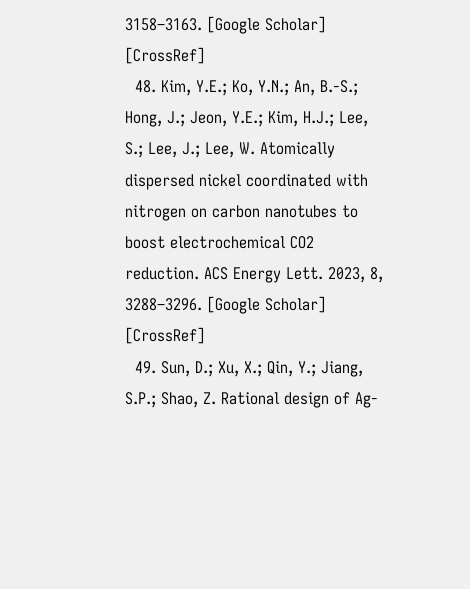3158–3163. [Google Scholar] [CrossRef]
  48. Kim, Y.E.; Ko, Y.N.; An, B.-S.; Hong, J.; Jeon, Y.E.; Kim, H.J.; Lee, S.; Lee, J.; Lee, W. Atomically dispersed nickel coordinated with nitrogen on carbon nanotubes to boost electrochemical CO2 reduction. ACS Energy Lett. 2023, 8, 3288–3296. [Google Scholar] [CrossRef]
  49. Sun, D.; Xu, X.; Qin, Y.; Jiang, S.P.; Shao, Z. Rational design of Ag-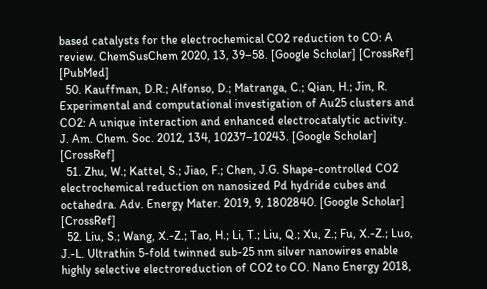based catalysts for the electrochemical CO2 reduction to CO: A review. ChemSusChem 2020, 13, 39–58. [Google Scholar] [CrossRef] [PubMed]
  50. Kauffman, D.R.; Alfonso, D.; Matranga, C.; Qian, H.; Jin, R. Experimental and computational investigation of Au25 clusters and CO2: A unique interaction and enhanced electrocatalytic activity. J. Am. Chem. Soc. 2012, 134, 10237–10243. [Google Scholar] [CrossRef]
  51. Zhu, W.; Kattel, S.; Jiao, F.; Chen, J.G. Shape-controlled CO2 electrochemical reduction on nanosized Pd hydride cubes and octahedra. Adv. Energy Mater. 2019, 9, 1802840. [Google Scholar] [CrossRef]
  52. Liu, S.; Wang, X.-Z.; Tao, H.; Li, T.; Liu, Q.; Xu, Z.; Fu, X.-Z.; Luo, J.-L. Ultrathin 5-fold twinned sub-25 nm silver nanowires enable highly selective electroreduction of CO2 to CO. Nano Energy 2018,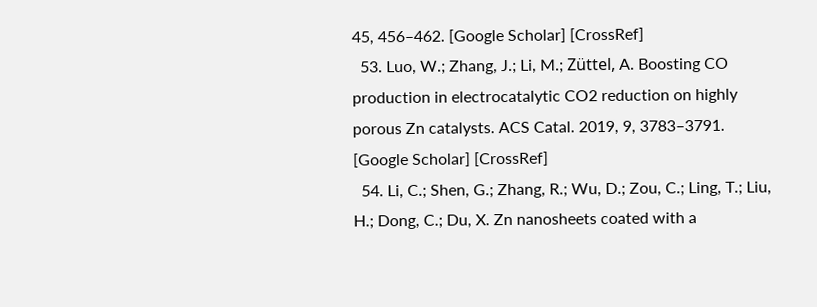45, 456–462. [Google Scholar] [CrossRef]
  53. Luo, W.; Zhang, J.; Li, M.; Züttel, A. Boosting CO production in electrocatalytic CO2 reduction on highly porous Zn catalysts. ACS Catal. 2019, 9, 3783–3791. [Google Scholar] [CrossRef]
  54. Li, C.; Shen, G.; Zhang, R.; Wu, D.; Zou, C.; Ling, T.; Liu, H.; Dong, C.; Du, X. Zn nanosheets coated with a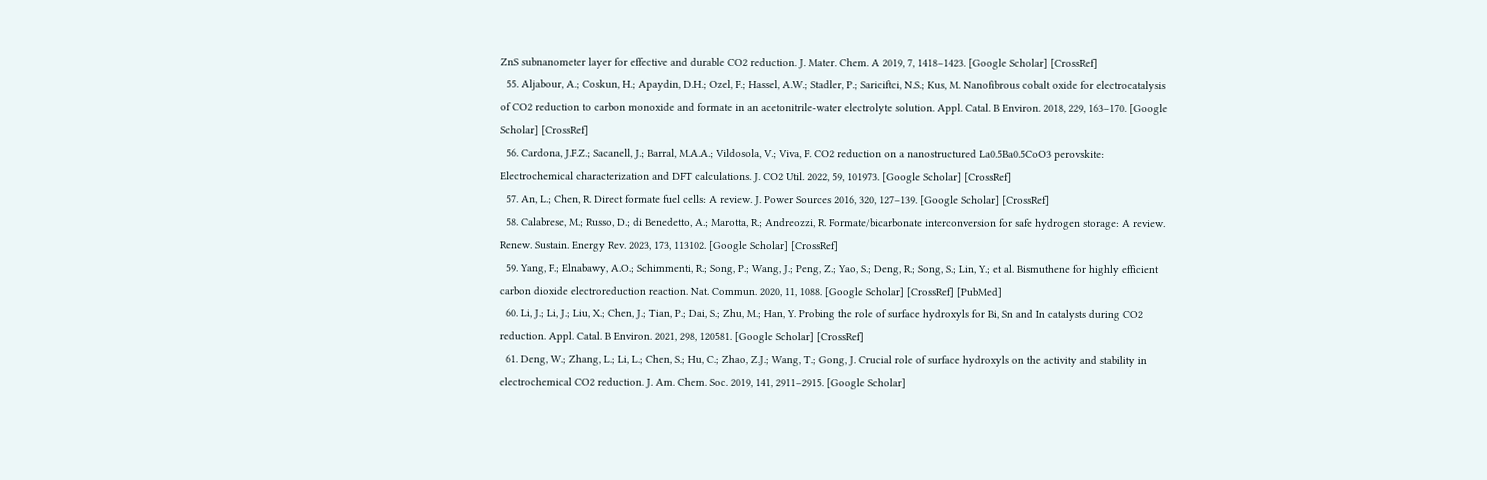ZnS subnanometer layer for effective and durable CO2 reduction. J. Mater. Chem. A 2019, 7, 1418–1423. [Google Scholar] [CrossRef]
  55. Aljabour, A.; Coskun, H.; Apaydin, D.H.; Ozel, F.; Hassel, A.W.; Stadler, P.; Sariciftci, N.S.; Kus, M. Nanofibrous cobalt oxide for electrocatalysis of CO2 reduction to carbon monoxide and formate in an acetonitrile-water electrolyte solution. Appl. Catal. B Environ. 2018, 229, 163–170. [Google Scholar] [CrossRef]
  56. Cardona, J.F.Z.; Sacanell, J.; Barral, M.A.A.; Vildosola, V.; Viva, F. CO2 reduction on a nanostructured La0.5Ba0.5CoO3 perovskite: Electrochemical characterization and DFT calculations. J. CO2 Util. 2022, 59, 101973. [Google Scholar] [CrossRef]
  57. An, L.; Chen, R. Direct formate fuel cells: A review. J. Power Sources 2016, 320, 127–139. [Google Scholar] [CrossRef]
  58. Calabrese, M.; Russo, D.; di Benedetto, A.; Marotta, R.; Andreozzi, R. Formate/bicarbonate interconversion for safe hydrogen storage: A review. Renew. Sustain. Energy Rev. 2023, 173, 113102. [Google Scholar] [CrossRef]
  59. Yang, F.; Elnabawy, A.O.; Schimmenti, R.; Song, P.; Wang, J.; Peng, Z.; Yao, S.; Deng, R.; Song, S.; Lin, Y.; et al. Bismuthene for highly efficient carbon dioxide electroreduction reaction. Nat. Commun. 2020, 11, 1088. [Google Scholar] [CrossRef] [PubMed]
  60. Li, J.; Li, J.; Liu, X.; Chen, J.; Tian, P.; Dai, S.; Zhu, M.; Han, Y. Probing the role of surface hydroxyls for Bi, Sn and In catalysts during CO2 reduction. Appl. Catal. B Environ. 2021, 298, 120581. [Google Scholar] [CrossRef]
  61. Deng, W.; Zhang, L.; Li, L.; Chen, S.; Hu, C.; Zhao, Z.J.; Wang, T.; Gong, J. Crucial role of surface hydroxyls on the activity and stability in electrochemical CO2 reduction. J. Am. Chem. Soc. 2019, 141, 2911–2915. [Google Scholar]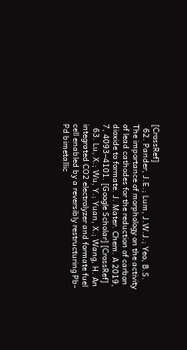[CrossRef]
  62. Pander, J.E.; Lum, J.W.J.; Yeo, B.S. The importance of morphology on the activity of lead cathodes for the reduction of carbon dioxide to formate. J. Mater. Chem. A 2019, 7, 4093–4101. [Google Scholar] [CrossRef]
  63. Lu, X.; Wu, Y.; Yuan, X.; Wang, H. An integrated CO2 electrolyzer and formate fuel cell enabled by a reversibly restructuring Pb-Pd bimetallic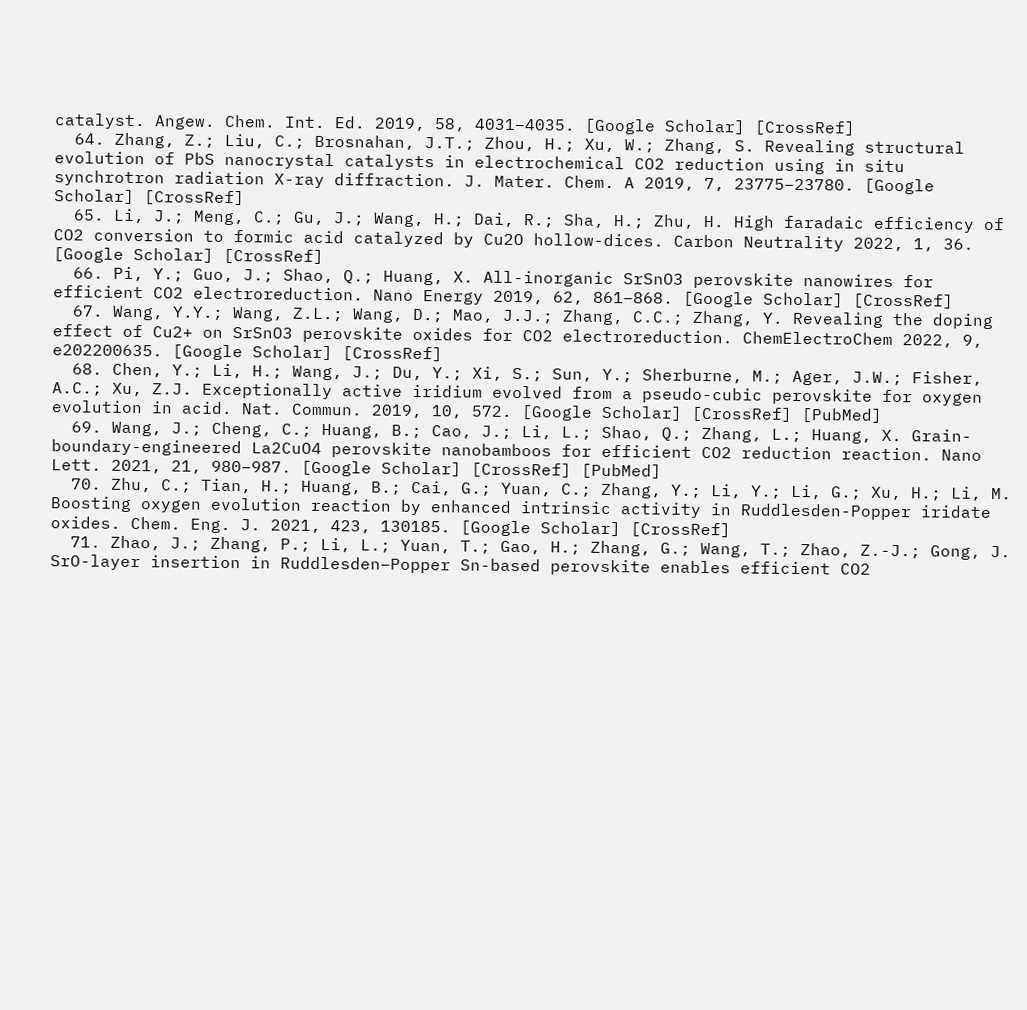catalyst. Angew. Chem. Int. Ed. 2019, 58, 4031–4035. [Google Scholar] [CrossRef]
  64. Zhang, Z.; Liu, C.; Brosnahan, J.T.; Zhou, H.; Xu, W.; Zhang, S. Revealing structural evolution of PbS nanocrystal catalysts in electrochemical CO2 reduction using in situ synchrotron radiation X-ray diffraction. J. Mater. Chem. A 2019, 7, 23775–23780. [Google Scholar] [CrossRef]
  65. Li, J.; Meng, C.; Gu, J.; Wang, H.; Dai, R.; Sha, H.; Zhu, H. High faradaic efficiency of CO2 conversion to formic acid catalyzed by Cu2O hollow-dices. Carbon Neutrality 2022, 1, 36. [Google Scholar] [CrossRef]
  66. Pi, Y.; Guo, J.; Shao, Q.; Huang, X. All-inorganic SrSnO3 perovskite nanowires for efficient CO2 electroreduction. Nano Energy 2019, 62, 861–868. [Google Scholar] [CrossRef]
  67. Wang, Y.Y.; Wang, Z.L.; Wang, D.; Mao, J.J.; Zhang, C.C.; Zhang, Y. Revealing the doping effect of Cu2+ on SrSnO3 perovskite oxides for CO2 electroreduction. ChemElectroChem 2022, 9, e202200635. [Google Scholar] [CrossRef]
  68. Chen, Y.; Li, H.; Wang, J.; Du, Y.; Xi, S.; Sun, Y.; Sherburne, M.; Ager, J.W.; Fisher, A.C.; Xu, Z.J. Exceptionally active iridium evolved from a pseudo-cubic perovskite for oxygen evolution in acid. Nat. Commun. 2019, 10, 572. [Google Scholar] [CrossRef] [PubMed]
  69. Wang, J.; Cheng, C.; Huang, B.; Cao, J.; Li, L.; Shao, Q.; Zhang, L.; Huang, X. Grain-boundary-engineered La2CuO4 perovskite nanobamboos for efficient CO2 reduction reaction. Nano Lett. 2021, 21, 980–987. [Google Scholar] [CrossRef] [PubMed]
  70. Zhu, C.; Tian, H.; Huang, B.; Cai, G.; Yuan, C.; Zhang, Y.; Li, Y.; Li, G.; Xu, H.; Li, M. Boosting oxygen evolution reaction by enhanced intrinsic activity in Ruddlesden-Popper iridate oxides. Chem. Eng. J. 2021, 423, 130185. [Google Scholar] [CrossRef]
  71. Zhao, J.; Zhang, P.; Li, L.; Yuan, T.; Gao, H.; Zhang, G.; Wang, T.; Zhao, Z.-J.; Gong, J. SrO-layer insertion in Ruddlesden–Popper Sn-based perovskite enables efficient CO2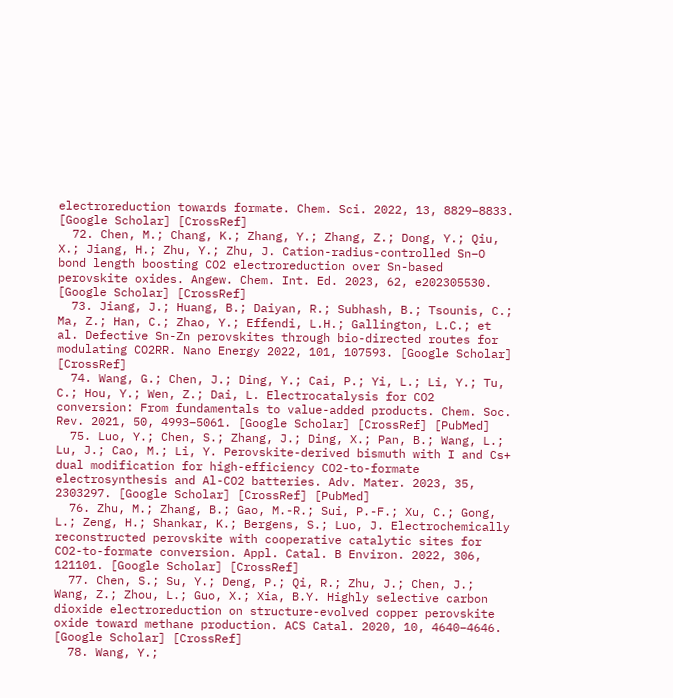electroreduction towards formate. Chem. Sci. 2022, 13, 8829–8833. [Google Scholar] [CrossRef]
  72. Chen, M.; Chang, K.; Zhang, Y.; Zhang, Z.; Dong, Y.; Qiu, X.; Jiang, H.; Zhu, Y.; Zhu, J. Cation-radius-controlled Sn−O bond length boosting CO2 electroreduction over Sn-based perovskite oxides. Angew. Chem. Int. Ed. 2023, 62, e202305530. [Google Scholar] [CrossRef]
  73. Jiang, J.; Huang, B.; Daiyan, R.; Subhash, B.; Tsounis, C.; Ma, Z.; Han, C.; Zhao, Y.; Effendi, L.H.; Gallington, L.C.; et al. Defective Sn-Zn perovskites through bio-directed routes for modulating CO2RR. Nano Energy 2022, 101, 107593. [Google Scholar] [CrossRef]
  74. Wang, G.; Chen, J.; Ding, Y.; Cai, P.; Yi, L.; Li, Y.; Tu, C.; Hou, Y.; Wen, Z.; Dai, L. Electrocatalysis for CO2 conversion: From fundamentals to value-added products. Chem. Soc. Rev. 2021, 50, 4993–5061. [Google Scholar] [CrossRef] [PubMed]
  75. Luo, Y.; Chen, S.; Zhang, J.; Ding, X.; Pan, B.; Wang, L.; Lu, J.; Cao, M.; Li, Y. Perovskite-derived bismuth with I and Cs+ dual modification for high-efficiency CO2-to-formate electrosynthesis and Al-CO2 batteries. Adv. Mater. 2023, 35, 2303297. [Google Scholar] [CrossRef] [PubMed]
  76. Zhu, M.; Zhang, B.; Gao, M.-R.; Sui, P.-F.; Xu, C.; Gong, L.; Zeng, H.; Shankar, K.; Bergens, S.; Luo, J. Electrochemically reconstructed perovskite with cooperative catalytic sites for CO2-to-formate conversion. Appl. Catal. B Environ. 2022, 306, 121101. [Google Scholar] [CrossRef]
  77. Chen, S.; Su, Y.; Deng, P.; Qi, R.; Zhu, J.; Chen, J.; Wang, Z.; Zhou, L.; Guo, X.; Xia, B.Y. Highly selective carbon dioxide electroreduction on structure-evolved copper perovskite oxide toward methane production. ACS Catal. 2020, 10, 4640–4646. [Google Scholar] [CrossRef]
  78. Wang, Y.;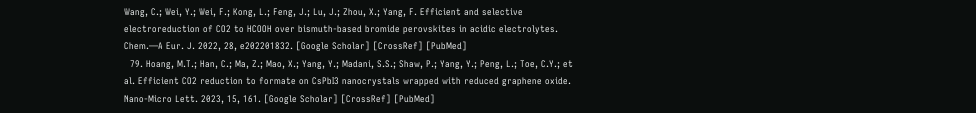Wang, C.; Wei, Y.; Wei, F.; Kong, L.; Feng, J.; Lu, J.; Zhou, X.; Yang, F. Efficient and selective electroreduction of CO2 to HCOOH over bismuth-based bromide perovskites in acidic electrolytes. Chem.—A Eur. J. 2022, 28, e202201832. [Google Scholar] [CrossRef] [PubMed]
  79. Hoang, M.T.; Han, C.; Ma, Z.; Mao, X.; Yang, Y.; Madani, S.S.; Shaw, P.; Yang, Y.; Peng, L.; Toe, C.Y.; et al. Efficient CO2 reduction to formate on CsPbI3 nanocrystals wrapped with reduced graphene oxide. Nano-Micro Lett. 2023, 15, 161. [Google Scholar] [CrossRef] [PubMed]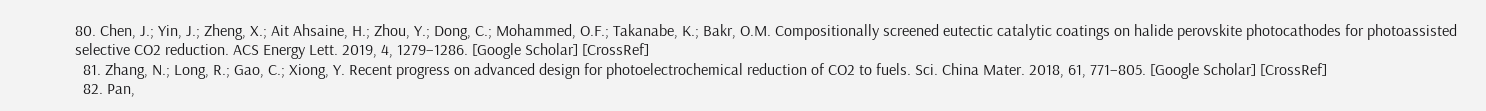80. Chen, J.; Yin, J.; Zheng, X.; Ait Ahsaine, H.; Zhou, Y.; Dong, C.; Mohammed, O.F.; Takanabe, K.; Bakr, O.M. Compositionally screened eutectic catalytic coatings on halide perovskite photocathodes for photoassisted selective CO2 reduction. ACS Energy Lett. 2019, 4, 1279–1286. [Google Scholar] [CrossRef]
  81. Zhang, N.; Long, R.; Gao, C.; Xiong, Y. Recent progress on advanced design for photoelectrochemical reduction of CO2 to fuels. Sci. China Mater. 2018, 61, 771–805. [Google Scholar] [CrossRef]
  82. Pan,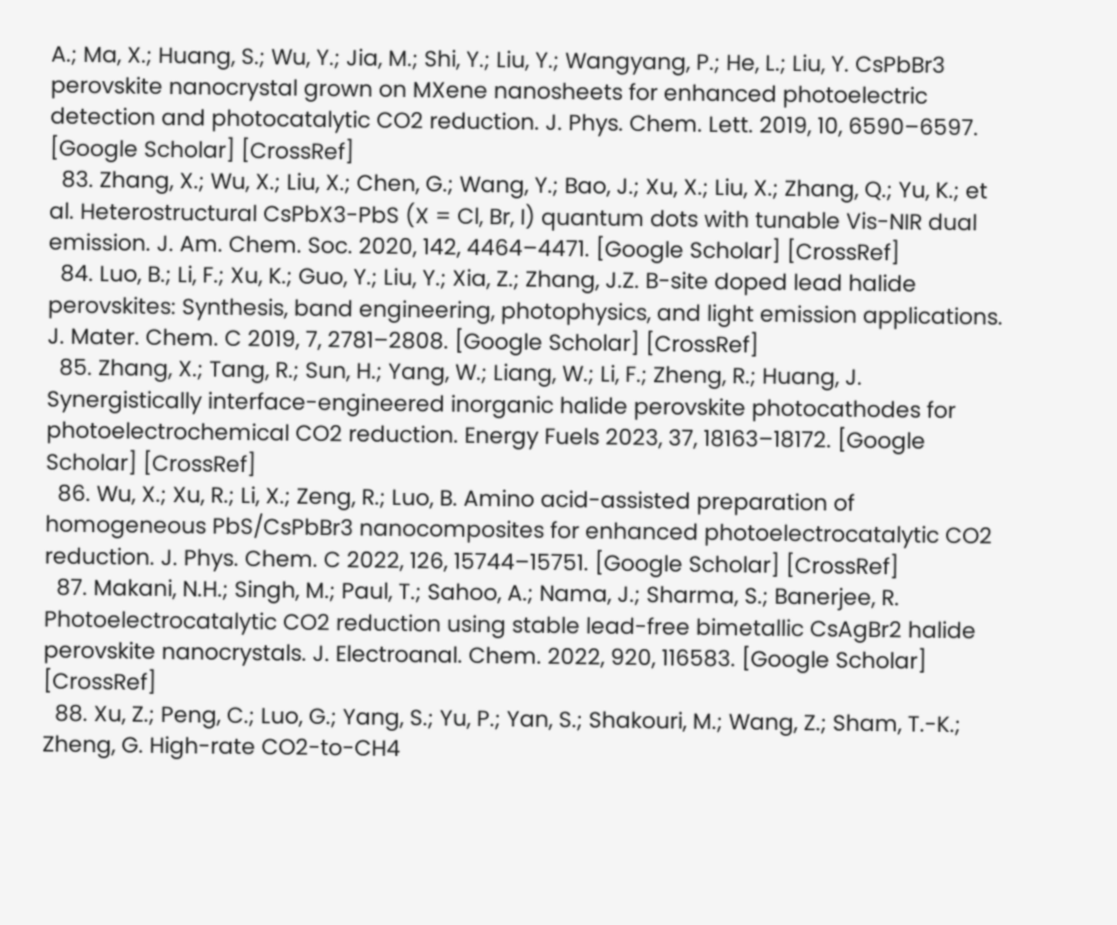A.; Ma, X.; Huang, S.; Wu, Y.; Jia, M.; Shi, Y.; Liu, Y.; Wangyang, P.; He, L.; Liu, Y. CsPbBr3 perovskite nanocrystal grown on MXene nanosheets for enhanced photoelectric detection and photocatalytic CO2 reduction. J. Phys. Chem. Lett. 2019, 10, 6590–6597. [Google Scholar] [CrossRef]
  83. Zhang, X.; Wu, X.; Liu, X.; Chen, G.; Wang, Y.; Bao, J.; Xu, X.; Liu, X.; Zhang, Q.; Yu, K.; et al. Heterostructural CsPbX3-PbS (X = Cl, Br, I) quantum dots with tunable Vis-NIR dual emission. J. Am. Chem. Soc. 2020, 142, 4464–4471. [Google Scholar] [CrossRef]
  84. Luo, B.; Li, F.; Xu, K.; Guo, Y.; Liu, Y.; Xia, Z.; Zhang, J.Z. B-site doped lead halide perovskites: Synthesis, band engineering, photophysics, and light emission applications. J. Mater. Chem. C 2019, 7, 2781–2808. [Google Scholar] [CrossRef]
  85. Zhang, X.; Tang, R.; Sun, H.; Yang, W.; Liang, W.; Li, F.; Zheng, R.; Huang, J. Synergistically interface-engineered inorganic halide perovskite photocathodes for photoelectrochemical CO2 reduction. Energy Fuels 2023, 37, 18163–18172. [Google Scholar] [CrossRef]
  86. Wu, X.; Xu, R.; Li, X.; Zeng, R.; Luo, B. Amino acid-assisted preparation of homogeneous PbS/CsPbBr3 nanocomposites for enhanced photoelectrocatalytic CO2 reduction. J. Phys. Chem. C 2022, 126, 15744–15751. [Google Scholar] [CrossRef]
  87. Makani, N.H.; Singh, M.; Paul, T.; Sahoo, A.; Nama, J.; Sharma, S.; Banerjee, R. Photoelectrocatalytic CO2 reduction using stable lead-free bimetallic CsAgBr2 halide perovskite nanocrystals. J. Electroanal. Chem. 2022, 920, 116583. [Google Scholar] [CrossRef]
  88. Xu, Z.; Peng, C.; Luo, G.; Yang, S.; Yu, P.; Yan, S.; Shakouri, M.; Wang, Z.; Sham, T.-K.; Zheng, G. High-rate CO2-to-CH4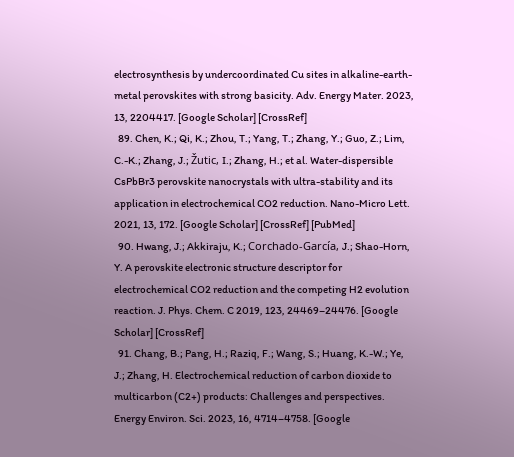electrosynthesis by undercoordinated Cu sites in alkaline-earth-metal perovskites with strong basicity. Adv. Energy Mater. 2023, 13, 2204417. [Google Scholar] [CrossRef]
  89. Chen, K.; Qi, K.; Zhou, T.; Yang, T.; Zhang, Y.; Guo, Z.; Lim, C.-K.; Zhang, J.; Žutic, I.; Zhang, H.; et al. Water-dispersible CsPbBr3 perovskite nanocrystals with ultra-stability and its application in electrochemical CO2 reduction. Nano-Micro Lett. 2021, 13, 172. [Google Scholar] [CrossRef] [PubMed]
  90. Hwang, J.; Akkiraju, K.; Corchado-García, J.; Shao-Horn, Y. A perovskite electronic structure descriptor for electrochemical CO2 reduction and the competing H2 evolution reaction. J. Phys. Chem. C 2019, 123, 24469–24476. [Google Scholar] [CrossRef]
  91. Chang, B.; Pang, H.; Raziq, F.; Wang, S.; Huang, K.-W.; Ye, J.; Zhang, H. Electrochemical reduction of carbon dioxide to multicarbon (C2+) products: Challenges and perspectives. Energy Environ. Sci. 2023, 16, 4714–4758. [Google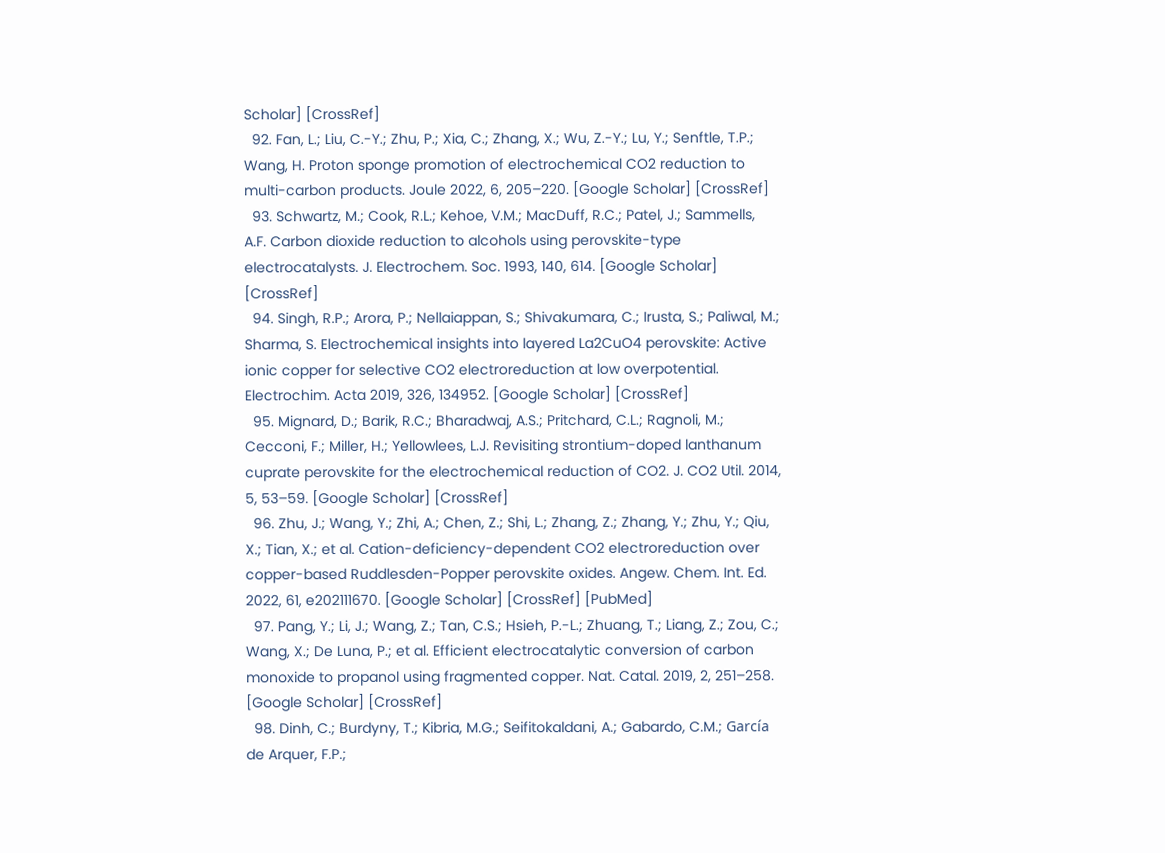Scholar] [CrossRef]
  92. Fan, L.; Liu, C.-Y.; Zhu, P.; Xia, C.; Zhang, X.; Wu, Z.-Y.; Lu, Y.; Senftle, T.P.; Wang, H. Proton sponge promotion of electrochemical CO2 reduction to multi-carbon products. Joule 2022, 6, 205–220. [Google Scholar] [CrossRef]
  93. Schwartz, M.; Cook, R.L.; Kehoe, V.M.; MacDuff, R.C.; Patel, J.; Sammells, A.F. Carbon dioxide reduction to alcohols using perovskite-type electrocatalysts. J. Electrochem. Soc. 1993, 140, 614. [Google Scholar] [CrossRef]
  94. Singh, R.P.; Arora, P.; Nellaiappan, S.; Shivakumara, C.; Irusta, S.; Paliwal, M.; Sharma, S. Electrochemical insights into layered La2CuO4 perovskite: Active ionic copper for selective CO2 electroreduction at low overpotential. Electrochim. Acta 2019, 326, 134952. [Google Scholar] [CrossRef]
  95. Mignard, D.; Barik, R.C.; Bharadwaj, A.S.; Pritchard, C.L.; Ragnoli, M.; Cecconi, F.; Miller, H.; Yellowlees, L.J. Revisiting strontium-doped lanthanum cuprate perovskite for the electrochemical reduction of CO2. J. CO2 Util. 2014, 5, 53–59. [Google Scholar] [CrossRef]
  96. Zhu, J.; Wang, Y.; Zhi, A.; Chen, Z.; Shi, L.; Zhang, Z.; Zhang, Y.; Zhu, Y.; Qiu, X.; Tian, X.; et al. Cation-deficiency-dependent CO2 electroreduction over copper-based Ruddlesden-Popper perovskite oxides. Angew. Chem. Int. Ed. 2022, 61, e202111670. [Google Scholar] [CrossRef] [PubMed]
  97. Pang, Y.; Li, J.; Wang, Z.; Tan, C.S.; Hsieh, P.-L.; Zhuang, T.; Liang, Z.; Zou, C.; Wang, X.; De Luna, P.; et al. Efficient electrocatalytic conversion of carbon monoxide to propanol using fragmented copper. Nat. Catal. 2019, 2, 251–258. [Google Scholar] [CrossRef]
  98. Dinh, C.; Burdyny, T.; Kibria, M.G.; Seifitokaldani, A.; Gabardo, C.M.; García de Arquer, F.P.;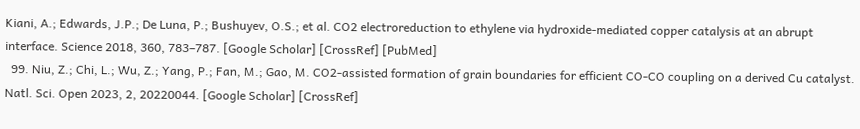Kiani, A.; Edwards, J.P.; De Luna, P.; Bushuyev, O.S.; et al. CO2 electroreduction to ethylene via hydroxide-mediated copper catalysis at an abrupt interface. Science 2018, 360, 783–787. [Google Scholar] [CrossRef] [PubMed]
  99. Niu, Z.; Chi, L.; Wu, Z.; Yang, P.; Fan, M.; Gao, M. CO2-assisted formation of grain boundaries for efficient CO-CO coupling on a derived Cu catalyst. Natl. Sci. Open 2023, 2, 20220044. [Google Scholar] [CrossRef]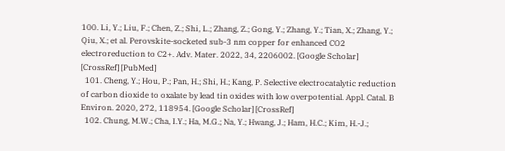100. Li, Y.; Liu, F.; Chen, Z.; Shi, L.; Zhang, Z.; Gong, Y.; Zhang, Y.; Tian, X.; Zhang, Y.; Qiu, X.; et al. Perovskite-socketed sub-3 nm copper for enhanced CO2 electroreduction to C2+. Adv. Mater. 2022, 34, 2206002. [Google Scholar] [CrossRef] [PubMed]
  101. Cheng, Y.; Hou, P.; Pan, H.; Shi, H.; Kang, P. Selective electrocatalytic reduction of carbon dioxide to oxalate by lead tin oxides with low overpotential. Appl. Catal. B Environ. 2020, 272, 118954. [Google Scholar] [CrossRef]
  102. Chung, M.W.; Cha, I.Y.; Ha, M.G.; Na, Y.; Hwang, J.; Ham, H.C.; Kim, H.-J.;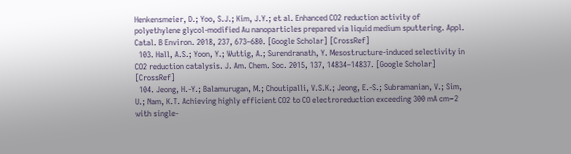Henkensmeier, D.; Yoo, S.J.; Kim, J.Y.; et al. Enhanced CO2 reduction activity of polyethylene glycol-modified Au nanoparticles prepared via liquid medium sputtering. Appl. Catal. B Environ. 2018, 237, 673–680. [Google Scholar] [CrossRef]
  103. Hall, A.S.; Yoon, Y.; Wuttig, A.; Surendranath, Y. Mesostructure-induced selectivity in CO2 reduction catalysis. J. Am. Chem. Soc. 2015, 137, 14834–14837. [Google Scholar] [CrossRef]
  104. Jeong, H.-Y.; Balamurugan, M.; Choutipalli, V.S.K.; Jeong, E.-S.; Subramanian, V.; Sim, U.; Nam, K.T. Achieving highly efficient CO2 to CO electroreduction exceeding 300 mA cm−2 with single-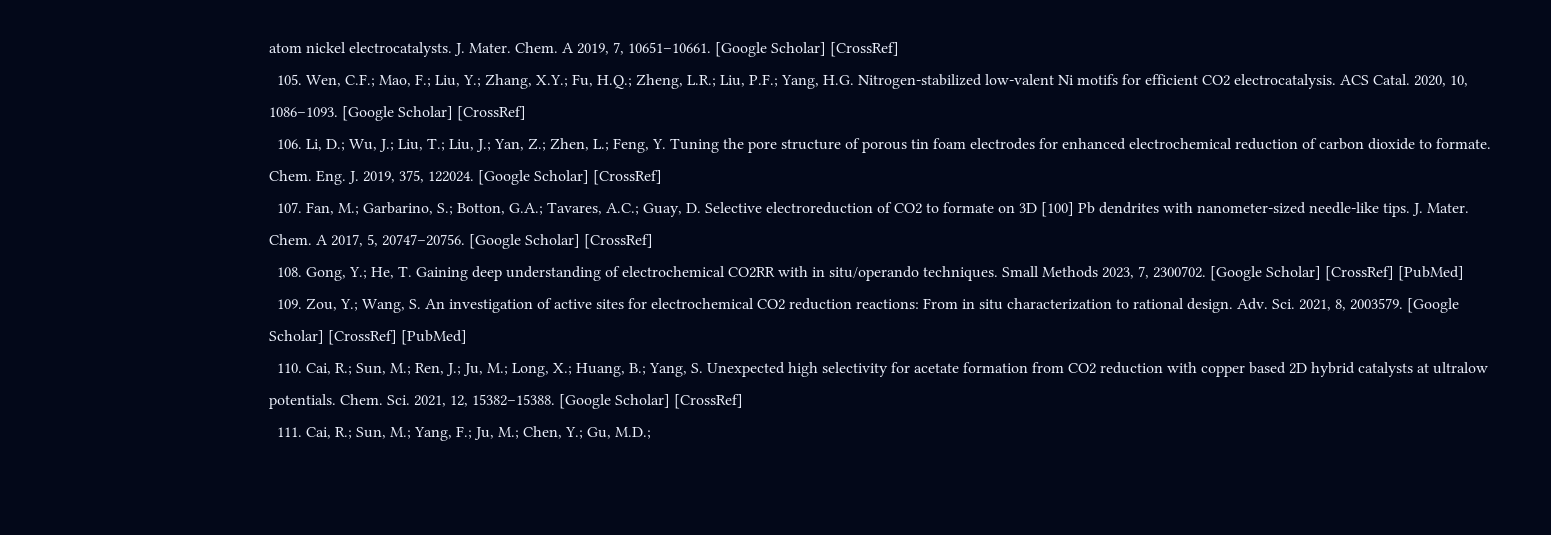atom nickel electrocatalysts. J. Mater. Chem. A 2019, 7, 10651–10661. [Google Scholar] [CrossRef]
  105. Wen, C.F.; Mao, F.; Liu, Y.; Zhang, X.Y.; Fu, H.Q.; Zheng, L.R.; Liu, P.F.; Yang, H.G. Nitrogen-stabilized low-valent Ni motifs for efficient CO2 electrocatalysis. ACS Catal. 2020, 10, 1086–1093. [Google Scholar] [CrossRef]
  106. Li, D.; Wu, J.; Liu, T.; Liu, J.; Yan, Z.; Zhen, L.; Feng, Y. Tuning the pore structure of porous tin foam electrodes for enhanced electrochemical reduction of carbon dioxide to formate. Chem. Eng. J. 2019, 375, 122024. [Google Scholar] [CrossRef]
  107. Fan, M.; Garbarino, S.; Botton, G.A.; Tavares, A.C.; Guay, D. Selective electroreduction of CO2 to formate on 3D [100] Pb dendrites with nanometer-sized needle-like tips. J. Mater. Chem. A 2017, 5, 20747–20756. [Google Scholar] [CrossRef]
  108. Gong, Y.; He, T. Gaining deep understanding of electrochemical CO2RR with in situ/operando techniques. Small Methods 2023, 7, 2300702. [Google Scholar] [CrossRef] [PubMed]
  109. Zou, Y.; Wang, S. An investigation of active sites for electrochemical CO2 reduction reactions: From in situ characterization to rational design. Adv. Sci. 2021, 8, 2003579. [Google Scholar] [CrossRef] [PubMed]
  110. Cai, R.; Sun, M.; Ren, J.; Ju, M.; Long, X.; Huang, B.; Yang, S. Unexpected high selectivity for acetate formation from CO2 reduction with copper based 2D hybrid catalysts at ultralow potentials. Chem. Sci. 2021, 12, 15382–15388. [Google Scholar] [CrossRef]
  111. Cai, R.; Sun, M.; Yang, F.; Ju, M.; Chen, Y.; Gu, M.D.;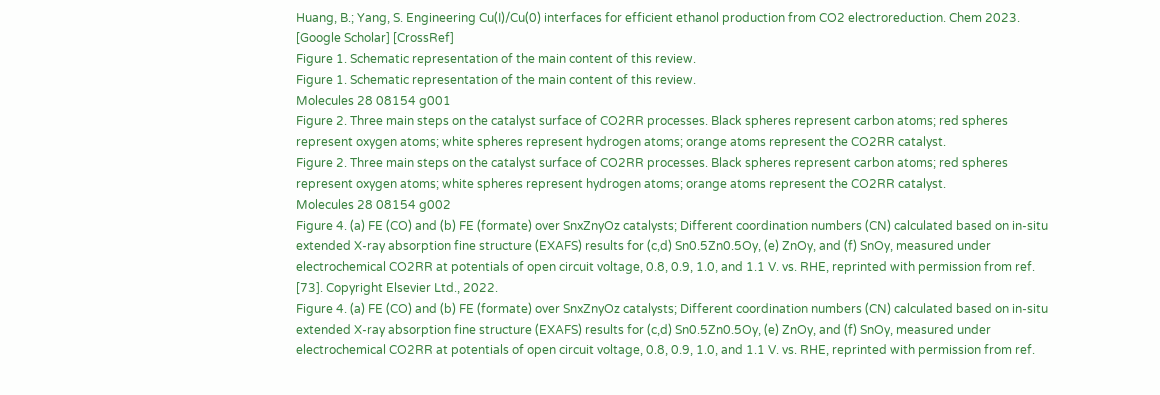Huang, B.; Yang, S. Engineering Cu(I)/Cu(0) interfaces for efficient ethanol production from CO2 electroreduction. Chem 2023. [Google Scholar] [CrossRef]
Figure 1. Schematic representation of the main content of this review.
Figure 1. Schematic representation of the main content of this review.
Molecules 28 08154 g001
Figure 2. Three main steps on the catalyst surface of CO2RR processes. Black spheres represent carbon atoms; red spheres represent oxygen atoms; white spheres represent hydrogen atoms; orange atoms represent the CO2RR catalyst.
Figure 2. Three main steps on the catalyst surface of CO2RR processes. Black spheres represent carbon atoms; red spheres represent oxygen atoms; white spheres represent hydrogen atoms; orange atoms represent the CO2RR catalyst.
Molecules 28 08154 g002
Figure 4. (a) FE (CO) and (b) FE (formate) over SnxZnyOz catalysts; Different coordination numbers (CN) calculated based on in-situ extended X-ray absorption fine structure (EXAFS) results for (c,d) Sn0.5Zn0.5Oy, (e) ZnOy, and (f) SnOy, measured under electrochemical CO2RR at potentials of open circuit voltage, 0.8, 0.9, 1.0, and 1.1 V. vs. RHE, reprinted with permission from ref. [73]. Copyright Elsevier Ltd., 2022.
Figure 4. (a) FE (CO) and (b) FE (formate) over SnxZnyOz catalysts; Different coordination numbers (CN) calculated based on in-situ extended X-ray absorption fine structure (EXAFS) results for (c,d) Sn0.5Zn0.5Oy, (e) ZnOy, and (f) SnOy, measured under electrochemical CO2RR at potentials of open circuit voltage, 0.8, 0.9, 1.0, and 1.1 V. vs. RHE, reprinted with permission from ref.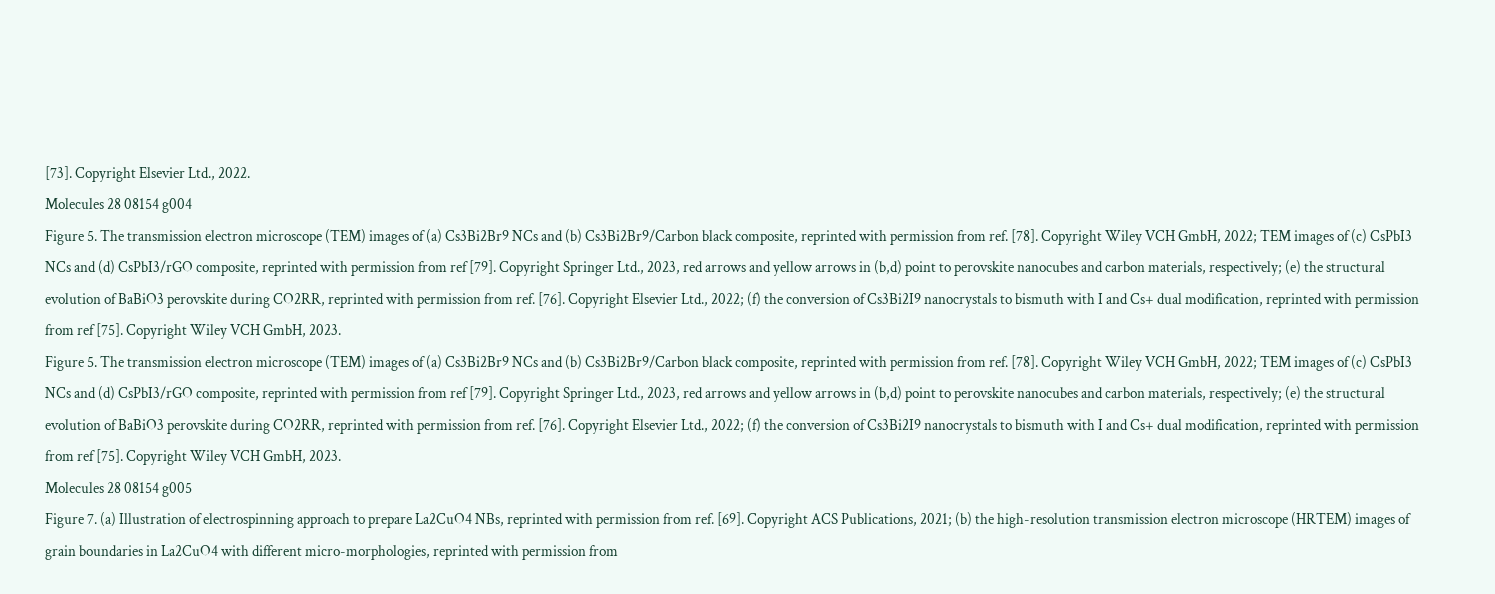[73]. Copyright Elsevier Ltd., 2022.
Molecules 28 08154 g004
Figure 5. The transmission electron microscope (TEM) images of (a) Cs3Bi2Br9 NCs and (b) Cs3Bi2Br9/Carbon black composite, reprinted with permission from ref. [78]. Copyright Wiley VCH GmbH, 2022; TEM images of (c) CsPbI3 NCs and (d) CsPbI3/rGO composite, reprinted with permission from ref [79]. Copyright Springer Ltd., 2023, red arrows and yellow arrows in (b,d) point to perovskite nanocubes and carbon materials, respectively; (e) the structural evolution of BaBiO3 perovskite during CO2RR, reprinted with permission from ref. [76]. Copyright Elsevier Ltd., 2022; (f) the conversion of Cs3Bi2I9 nanocrystals to bismuth with I and Cs+ dual modification, reprinted with permission from ref [75]. Copyright Wiley VCH GmbH, 2023.
Figure 5. The transmission electron microscope (TEM) images of (a) Cs3Bi2Br9 NCs and (b) Cs3Bi2Br9/Carbon black composite, reprinted with permission from ref. [78]. Copyright Wiley VCH GmbH, 2022; TEM images of (c) CsPbI3 NCs and (d) CsPbI3/rGO composite, reprinted with permission from ref [79]. Copyright Springer Ltd., 2023, red arrows and yellow arrows in (b,d) point to perovskite nanocubes and carbon materials, respectively; (e) the structural evolution of BaBiO3 perovskite during CO2RR, reprinted with permission from ref. [76]. Copyright Elsevier Ltd., 2022; (f) the conversion of Cs3Bi2I9 nanocrystals to bismuth with I and Cs+ dual modification, reprinted with permission from ref [75]. Copyright Wiley VCH GmbH, 2023.
Molecules 28 08154 g005
Figure 7. (a) Illustration of electrospinning approach to prepare La2CuO4 NBs, reprinted with permission from ref. [69]. Copyright ACS Publications, 2021; (b) the high-resolution transmission electron microscope (HRTEM) images of grain boundaries in La2CuO4 with different micro-morphologies, reprinted with permission from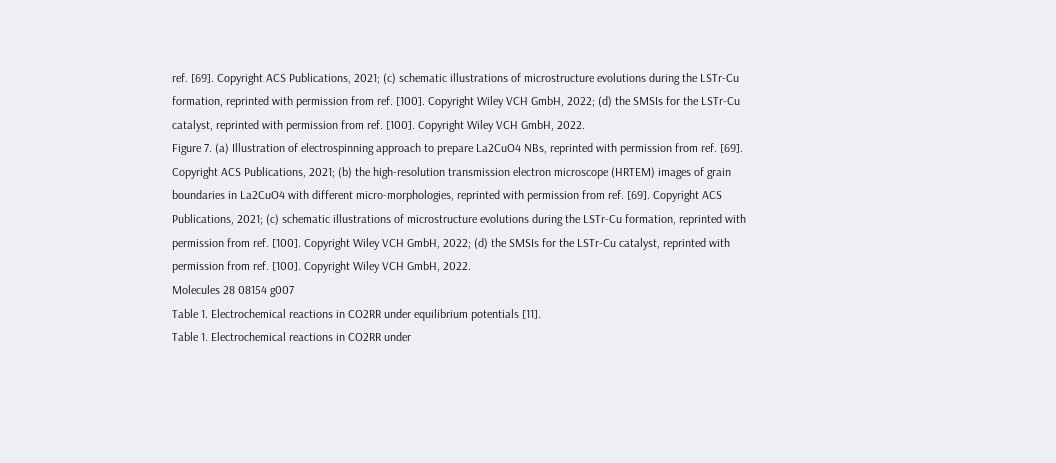ref. [69]. Copyright ACS Publications, 2021; (c) schematic illustrations of microstructure evolutions during the LSTr-Cu formation, reprinted with permission from ref. [100]. Copyright Wiley VCH GmbH, 2022; (d) the SMSIs for the LSTr-Cu catalyst, reprinted with permission from ref. [100]. Copyright Wiley VCH GmbH, 2022.
Figure 7. (a) Illustration of electrospinning approach to prepare La2CuO4 NBs, reprinted with permission from ref. [69]. Copyright ACS Publications, 2021; (b) the high-resolution transmission electron microscope (HRTEM) images of grain boundaries in La2CuO4 with different micro-morphologies, reprinted with permission from ref. [69]. Copyright ACS Publications, 2021; (c) schematic illustrations of microstructure evolutions during the LSTr-Cu formation, reprinted with permission from ref. [100]. Copyright Wiley VCH GmbH, 2022; (d) the SMSIs for the LSTr-Cu catalyst, reprinted with permission from ref. [100]. Copyright Wiley VCH GmbH, 2022.
Molecules 28 08154 g007
Table 1. Electrochemical reactions in CO2RR under equilibrium potentials [11].
Table 1. Electrochemical reactions in CO2RR under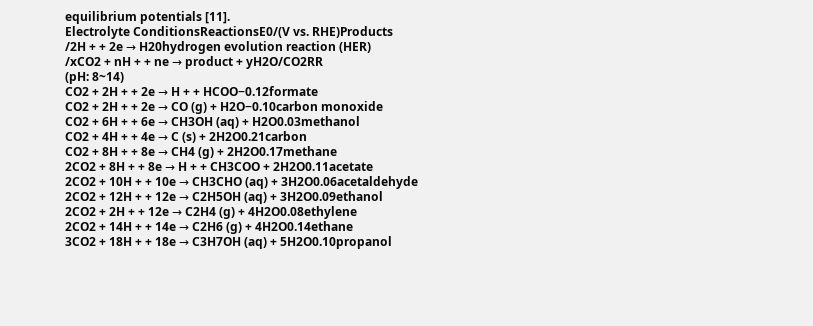equilibrium potentials [11].
Electrolyte ConditionsReactionsE0/(V vs. RHE)Products
/2H + + 2e → H20hydrogen evolution reaction (HER)
/xCO2 + nH + + ne → product + yH2O/CO2RR
(pH: 8~14)
CO2 + 2H + + 2e → H + + HCOO−0.12formate
CO2 + 2H + + 2e → CO (g) + H2O−0.10carbon monoxide
CO2 + 6H + + 6e → CH3OH (aq) + H2O0.03methanol
CO2 + 4H + + 4e → C (s) + 2H2O0.21carbon
CO2 + 8H + + 8e → CH4 (g) + 2H2O0.17methane
2CO2 + 8H + + 8e → H + + CH3COO + 2H2O0.11acetate
2CO2 + 10H + + 10e → CH3CHO (aq) + 3H2O0.06acetaldehyde
2CO2 + 12H + + 12e → C2H5OH (aq) + 3H2O0.09ethanol
2CO2 + 2H + + 12e → C2H4 (g) + 4H2O0.08ethylene
2CO2 + 14H + + 14e → C2H6 (g) + 4H2O0.14ethane
3CO2 + 18H + + 18e → C3H7OH (aq) + 5H2O0.10propanol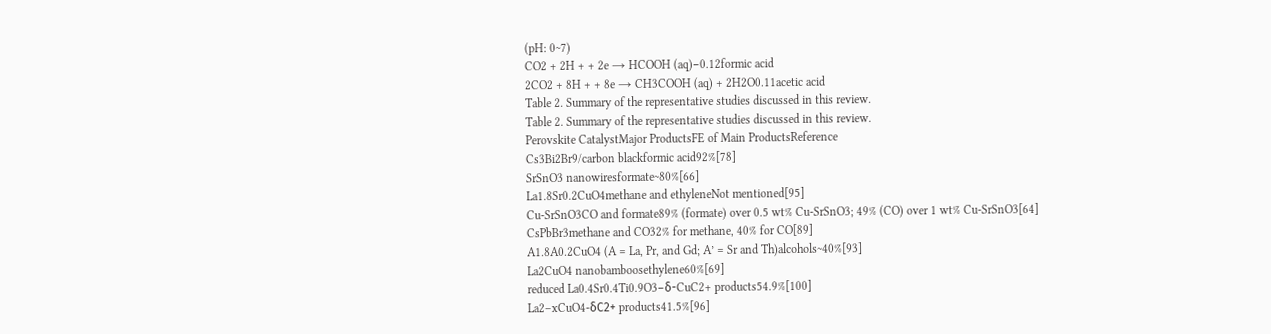(pH: 0~7)
CO2 + 2H + + 2e → HCOOH (aq)−0.12formic acid
2CO2 + 8H + + 8e → CH3COOH (aq) + 2H2O0.11acetic acid
Table 2. Summary of the representative studies discussed in this review.
Table 2. Summary of the representative studies discussed in this review.
Perovskite CatalystMajor ProductsFE of Main ProductsReference
Cs3Bi2Br9/carbon blackformic acid92%[78]
SrSnO3 nanowiresformate~80%[66]
La1.8Sr0.2CuO4methane and ethyleneNot mentioned[95]
Cu-SrSnO3CO and formate89% (formate) over 0.5 wt% Cu-SrSnO3; 49% (CO) over 1 wt% Cu-SrSnO3[64]
CsPbBr3methane and CO32% for methane, 40% for CO[89]
A1.8A0.2CuO4 (A = La, Pr, and Gd; A’ = Sr and Th)alcohols~40%[93]
La2CuO4 nanobamboosethylene60%[69]
reduced La0.4Sr0.4Ti0.9O3−δ-CuC2+ products54.9%[100]
La2–xCuO4-δC2+ products41.5%[96]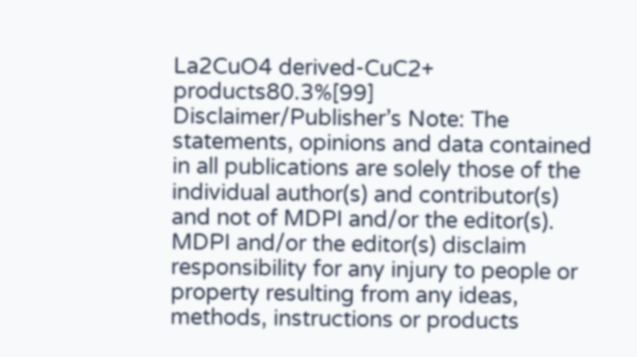La2CuO4 derived-CuC2+ products80.3%[99]
Disclaimer/Publisher’s Note: The statements, opinions and data contained in all publications are solely those of the individual author(s) and contributor(s) and not of MDPI and/or the editor(s). MDPI and/or the editor(s) disclaim responsibility for any injury to people or property resulting from any ideas, methods, instructions or products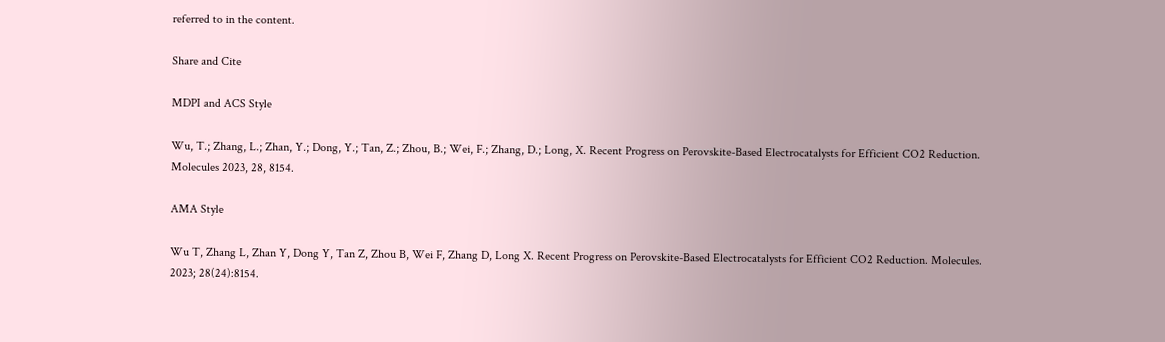referred to in the content.

Share and Cite

MDPI and ACS Style

Wu, T.; Zhang, L.; Zhan, Y.; Dong, Y.; Tan, Z.; Zhou, B.; Wei, F.; Zhang, D.; Long, X. Recent Progress on Perovskite-Based Electrocatalysts for Efficient CO2 Reduction. Molecules 2023, 28, 8154.

AMA Style

Wu T, Zhang L, Zhan Y, Dong Y, Tan Z, Zhou B, Wei F, Zhang D, Long X. Recent Progress on Perovskite-Based Electrocatalysts for Efficient CO2 Reduction. Molecules. 2023; 28(24):8154.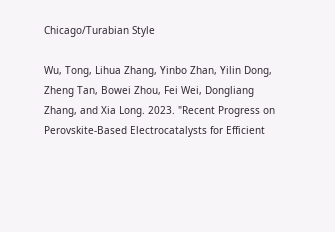Chicago/Turabian Style

Wu, Tong, Lihua Zhang, Yinbo Zhan, Yilin Dong, Zheng Tan, Bowei Zhou, Fei Wei, Dongliang Zhang, and Xia Long. 2023. "Recent Progress on Perovskite-Based Electrocatalysts for Efficient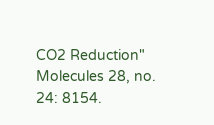CO2 Reduction" Molecules 28, no. 24: 8154.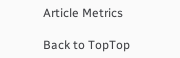Article Metrics

Back to TopTop